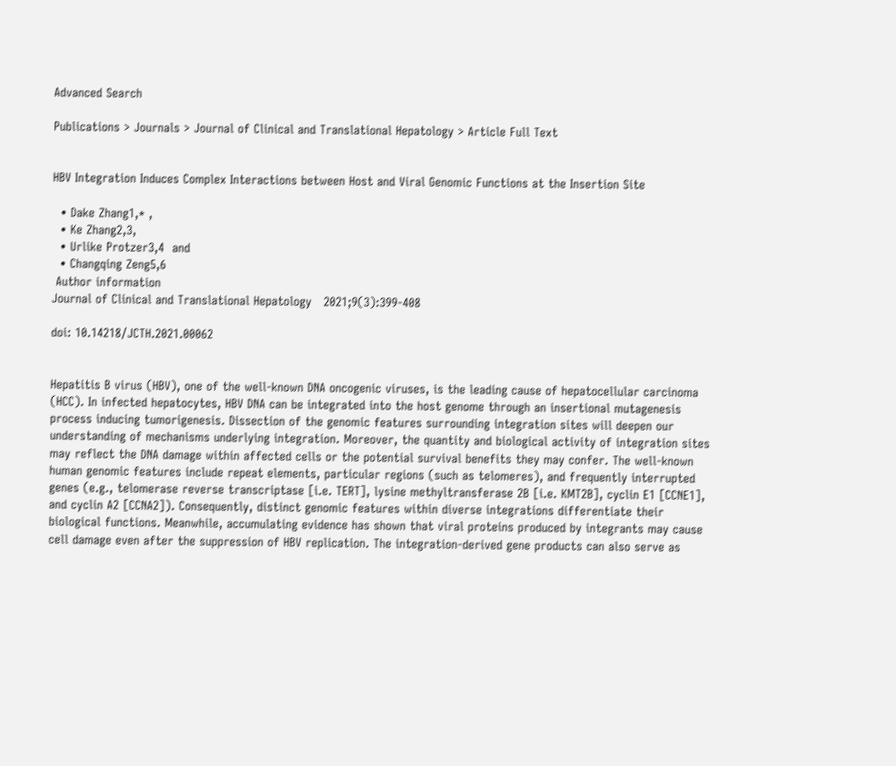Advanced Search

Publications > Journals > Journal of Clinical and Translational Hepatology > Article Full Text


HBV Integration Induces Complex Interactions between Host and Viral Genomic Functions at the Insertion Site

  • Dake Zhang1,* ,
  • Ke Zhang2,3,
  • Urlike Protzer3,4  and
  • Changqing Zeng5,6
 Author information
Journal of Clinical and Translational Hepatology   2021;9(3):399-408

doi: 10.14218/JCTH.2021.00062


Hepatitis B virus (HBV), one of the well-known DNA oncogenic viruses, is the leading cause of hepatocellular carcinoma (HCC). In infected hepatocytes, HBV DNA can be integrated into the host genome through an insertional mutagenesis process inducing tumorigenesis. Dissection of the genomic features surrounding integration sites will deepen our understanding of mechanisms underlying integration. Moreover, the quantity and biological activity of integration sites may reflect the DNA damage within affected cells or the potential survival benefits they may confer. The well-known human genomic features include repeat elements, particular regions (such as telomeres), and frequently interrupted genes (e.g., telomerase reverse transcriptase [i.e. TERT], lysine methyltransferase 2B [i.e. KMT2B], cyclin E1 [CCNE1], and cyclin A2 [CCNA2]). Consequently, distinct genomic features within diverse integrations differentiate their biological functions. Meanwhile, accumulating evidence has shown that viral proteins produced by integrants may cause cell damage even after the suppression of HBV replication. The integration-derived gene products can also serve as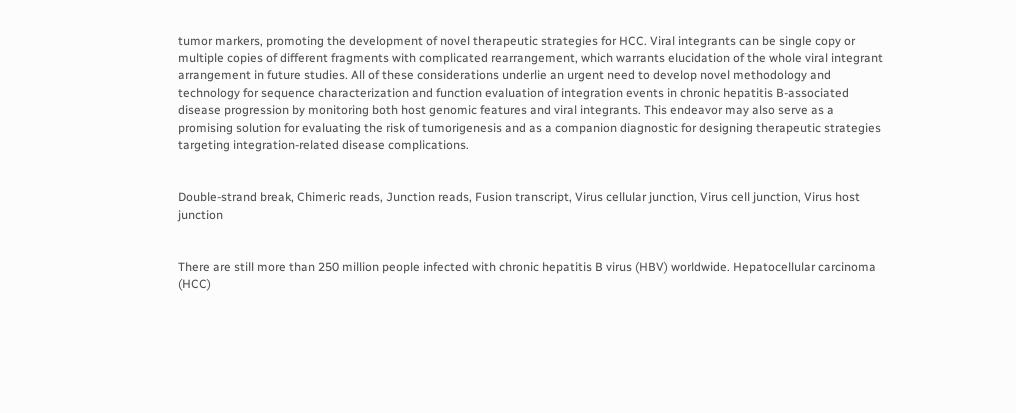tumor markers, promoting the development of novel therapeutic strategies for HCC. Viral integrants can be single copy or multiple copies of different fragments with complicated rearrangement, which warrants elucidation of the whole viral integrant arrangement in future studies. All of these considerations underlie an urgent need to develop novel methodology and technology for sequence characterization and function evaluation of integration events in chronic hepatitis B-associated disease progression by monitoring both host genomic features and viral integrants. This endeavor may also serve as a promising solution for evaluating the risk of tumorigenesis and as a companion diagnostic for designing therapeutic strategies targeting integration-related disease complications.


Double-strand break, Chimeric reads, Junction reads, Fusion transcript, Virus cellular junction, Virus cell junction, Virus host junction


There are still more than 250 million people infected with chronic hepatitis B virus (HBV) worldwide. Hepatocellular carcinoma (HCC)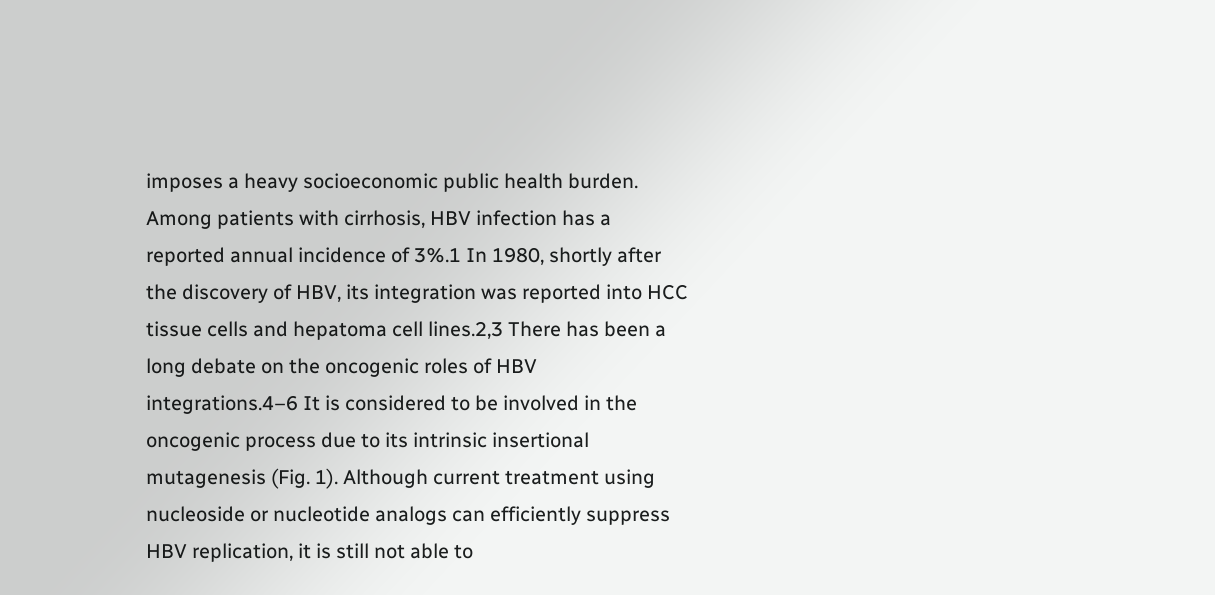imposes a heavy socioeconomic public health burden. Among patients with cirrhosis, HBV infection has a reported annual incidence of 3%.1 In 1980, shortly after the discovery of HBV, its integration was reported into HCC tissue cells and hepatoma cell lines.2,3 There has been a long debate on the oncogenic roles of HBV integrations.4–6 It is considered to be involved in the oncogenic process due to its intrinsic insertional mutagenesis (Fig. 1). Although current treatment using nucleoside or nucleotide analogs can efficiently suppress HBV replication, it is still not able to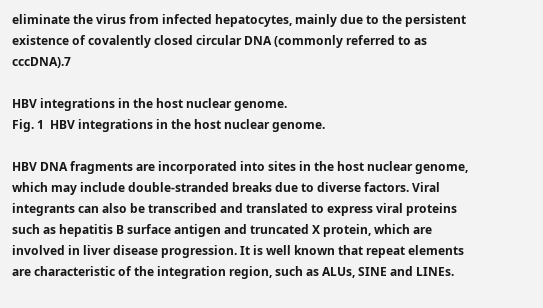eliminate the virus from infected hepatocytes, mainly due to the persistent existence of covalently closed circular DNA (commonly referred to as cccDNA).7

HBV integrations in the host nuclear genome.
Fig. 1  HBV integrations in the host nuclear genome.

HBV DNA fragments are incorporated into sites in the host nuclear genome, which may include double-stranded breaks due to diverse factors. Viral integrants can also be transcribed and translated to express viral proteins such as hepatitis B surface antigen and truncated X protein, which are involved in liver disease progression. It is well known that repeat elements are characteristic of the integration region, such as ALUs, SINE and LINEs.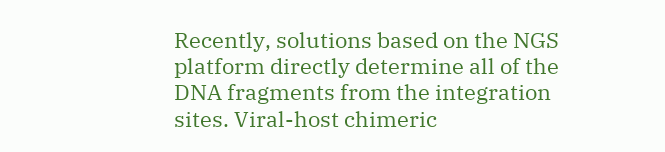Recently, solutions based on the NGS platform directly determine all of the DNA fragments from the integration sites. Viral-host chimeric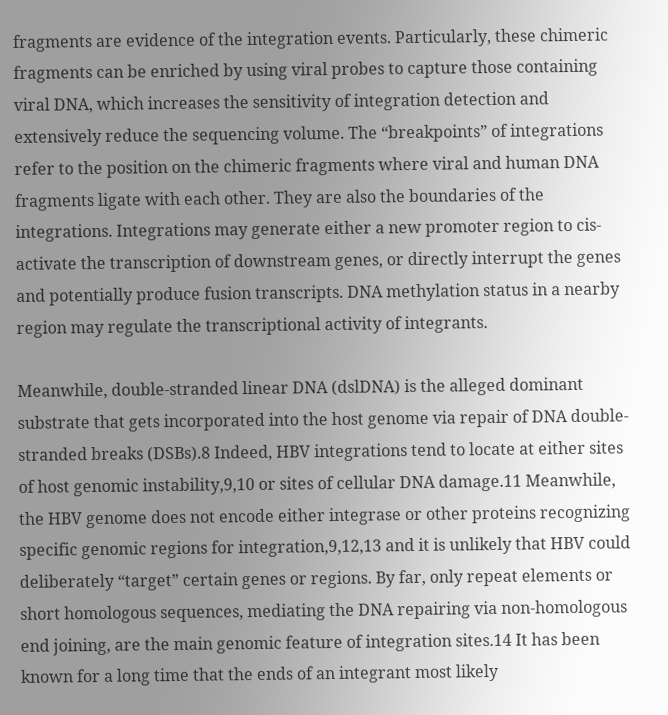fragments are evidence of the integration events. Particularly, these chimeric fragments can be enriched by using viral probes to capture those containing viral DNA, which increases the sensitivity of integration detection and extensively reduce the sequencing volume. The “breakpoints” of integrations refer to the position on the chimeric fragments where viral and human DNA fragments ligate with each other. They are also the boundaries of the integrations. Integrations may generate either a new promoter region to cis-activate the transcription of downstream genes, or directly interrupt the genes and potentially produce fusion transcripts. DNA methylation status in a nearby region may regulate the transcriptional activity of integrants.

Meanwhile, double-stranded linear DNA (dslDNA) is the alleged dominant substrate that gets incorporated into the host genome via repair of DNA double-stranded breaks (DSBs).8 Indeed, HBV integrations tend to locate at either sites of host genomic instability,9,10 or sites of cellular DNA damage.11 Meanwhile, the HBV genome does not encode either integrase or other proteins recognizing specific genomic regions for integration,9,12,13 and it is unlikely that HBV could deliberately “target” certain genes or regions. By far, only repeat elements or short homologous sequences, mediating the DNA repairing via non-homologous end joining, are the main genomic feature of integration sites.14 It has been known for a long time that the ends of an integrant most likely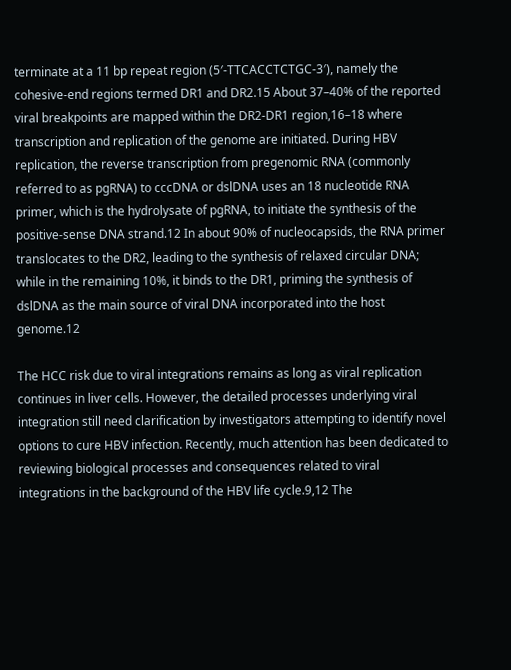terminate at a 11 bp repeat region (5′-TTCACCTCTGC-3′), namely the cohesive-end regions termed DR1 and DR2.15 About 37–40% of the reported viral breakpoints are mapped within the DR2-DR1 region,16–18 where transcription and replication of the genome are initiated. During HBV replication, the reverse transcription from pregenomic RNA (commonly referred to as pgRNA) to cccDNA or dslDNA uses an 18 nucleotide RNA primer, which is the hydrolysate of pgRNA, to initiate the synthesis of the positive-sense DNA strand.12 In about 90% of nucleocapsids, the RNA primer translocates to the DR2, leading to the synthesis of relaxed circular DNA; while in the remaining 10%, it binds to the DR1, priming the synthesis of dslDNA as the main source of viral DNA incorporated into the host genome.12

The HCC risk due to viral integrations remains as long as viral replication continues in liver cells. However, the detailed processes underlying viral integration still need clarification by investigators attempting to identify novel options to cure HBV infection. Recently, much attention has been dedicated to reviewing biological processes and consequences related to viral integrations in the background of the HBV life cycle.9,12 The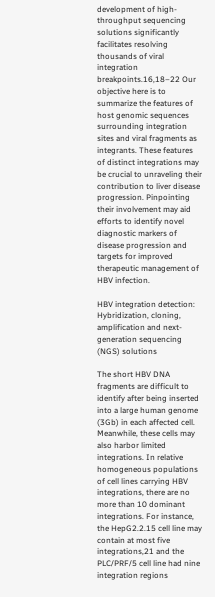development of high-throughput sequencing solutions significantly facilitates resolving thousands of viral integration breakpoints.16,18–22 Our objective here is to summarize the features of host genomic sequences surrounding integration sites and viral fragments as integrants. These features of distinct integrations may be crucial to unraveling their contribution to liver disease progression. Pinpointing their involvement may aid efforts to identify novel diagnostic markers of disease progression and targets for improved therapeutic management of HBV infection.

HBV integration detection: Hybridization, cloning, amplification and next-generation sequencing (NGS) solutions

The short HBV DNA fragments are difficult to identify after being inserted into a large human genome (3Gb) in each affected cell. Meanwhile, these cells may also harbor limited integrations. In relative homogeneous populations of cell lines carrying HBV integrations, there are no more than 10 dominant integrations. For instance, the HepG2.2.15 cell line may contain at most five integrations,21 and the PLC/PRF/5 cell line had nine integration regions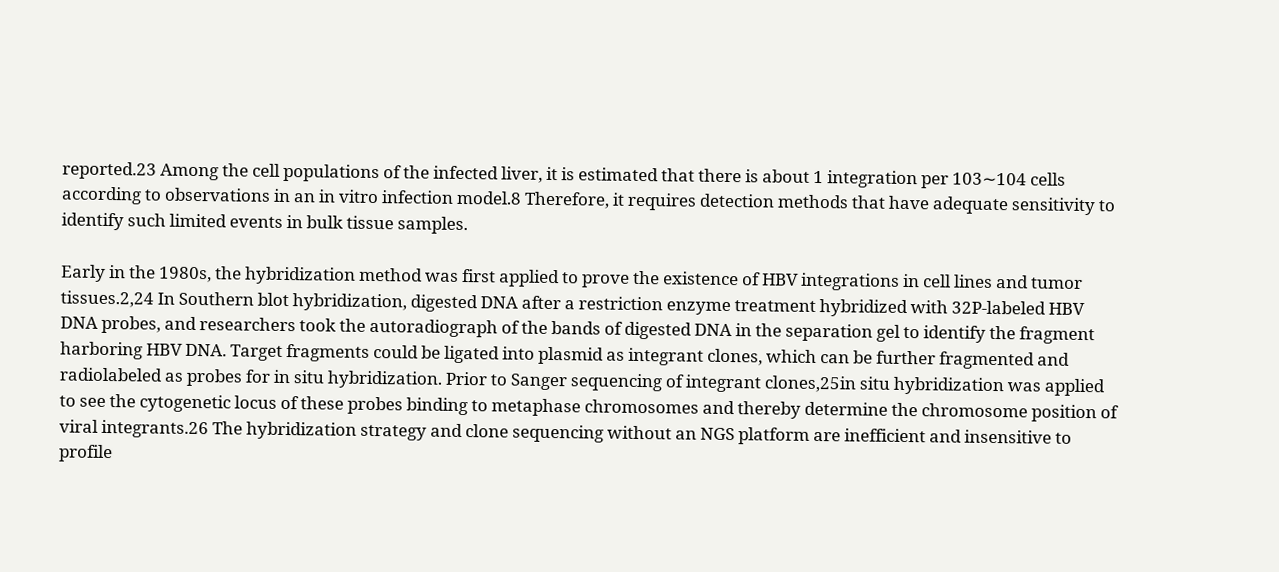reported.23 Among the cell populations of the infected liver, it is estimated that there is about 1 integration per 103∼104 cells according to observations in an in vitro infection model.8 Therefore, it requires detection methods that have adequate sensitivity to identify such limited events in bulk tissue samples.

Early in the 1980s, the hybridization method was first applied to prove the existence of HBV integrations in cell lines and tumor tissues.2,24 In Southern blot hybridization, digested DNA after a restriction enzyme treatment hybridized with 32P-labeled HBV DNA probes, and researchers took the autoradiograph of the bands of digested DNA in the separation gel to identify the fragment harboring HBV DNA. Target fragments could be ligated into plasmid as integrant clones, which can be further fragmented and radiolabeled as probes for in situ hybridization. Prior to Sanger sequencing of integrant clones,25in situ hybridization was applied to see the cytogenetic locus of these probes binding to metaphase chromosomes and thereby determine the chromosome position of viral integrants.26 The hybridization strategy and clone sequencing without an NGS platform are inefficient and insensitive to profile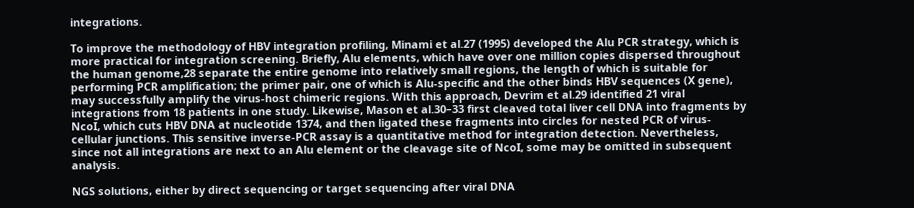integrations.

To improve the methodology of HBV integration profiling, Minami et al.27 (1995) developed the Alu PCR strategy, which is more practical for integration screening. Briefly, Alu elements, which have over one million copies dispersed throughout the human genome,28 separate the entire genome into relatively small regions, the length of which is suitable for performing PCR amplification; the primer pair, one of which is Alu-specific and the other binds HBV sequences (X gene), may successfully amplify the virus-host chimeric regions. With this approach, Devrim et al.29 identified 21 viral integrations from 18 patients in one study. Likewise, Mason et al.30–33 first cleaved total liver cell DNA into fragments by NcoI, which cuts HBV DNA at nucleotide 1374, and then ligated these fragments into circles for nested PCR of virus-cellular junctions. This sensitive inverse-PCR assay is a quantitative method for integration detection. Nevertheless, since not all integrations are next to an Alu element or the cleavage site of NcoI, some may be omitted in subsequent analysis.

NGS solutions, either by direct sequencing or target sequencing after viral DNA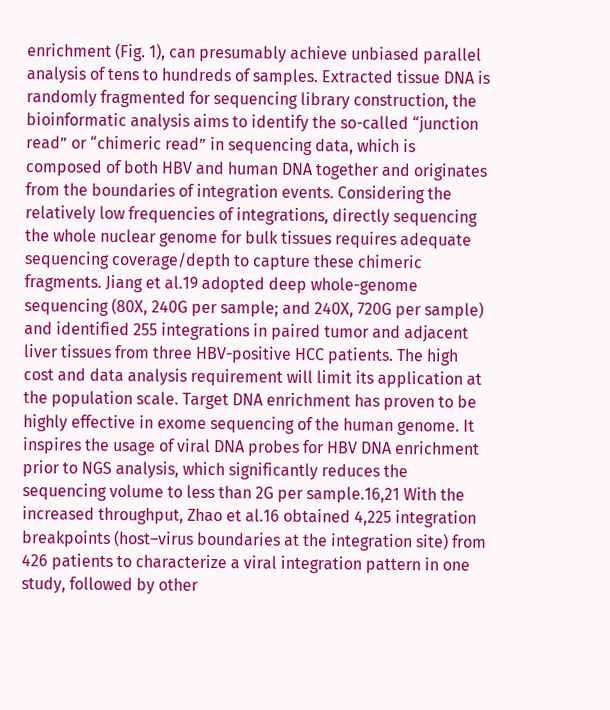enrichment (Fig. 1), can presumably achieve unbiased parallel analysis of tens to hundreds of samples. Extracted tissue DNA is randomly fragmented for sequencing library construction, the bioinformatic analysis aims to identify the so-called “junction read” or “chimeric read” in sequencing data, which is composed of both HBV and human DNA together and originates from the boundaries of integration events. Considering the relatively low frequencies of integrations, directly sequencing the whole nuclear genome for bulk tissues requires adequate sequencing coverage/depth to capture these chimeric fragments. Jiang et al.19 adopted deep whole-genome sequencing (80X, 240G per sample; and 240X, 720G per sample) and identified 255 integrations in paired tumor and adjacent liver tissues from three HBV-positive HCC patients. The high cost and data analysis requirement will limit its application at the population scale. Target DNA enrichment has proven to be highly effective in exome sequencing of the human genome. It inspires the usage of viral DNA probes for HBV DNA enrichment prior to NGS analysis, which significantly reduces the sequencing volume to less than 2G per sample.16,21 With the increased throughput, Zhao et al.16 obtained 4,225 integration breakpoints (host–virus boundaries at the integration site) from 426 patients to characterize a viral integration pattern in one study, followed by other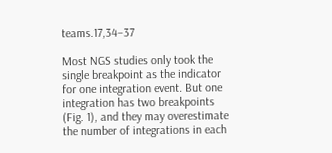teams.17,34–37

Most NGS studies only took the single breakpoint as the indicator for one integration event. But one integration has two breakpoints (Fig. 1), and they may overestimate the number of integrations in each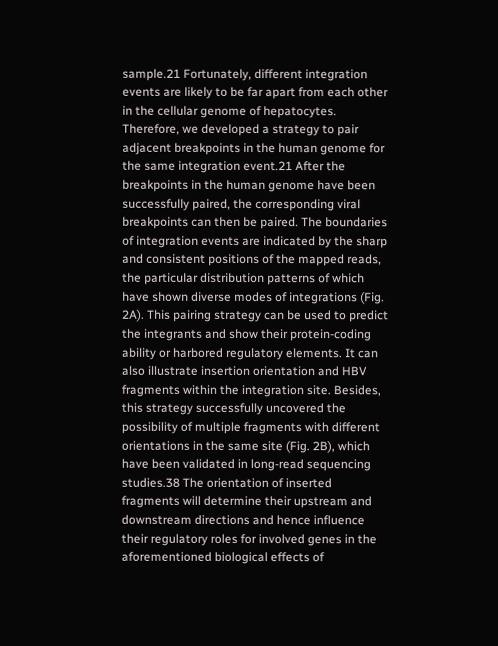sample.21 Fortunately, different integration events are likely to be far apart from each other in the cellular genome of hepatocytes. Therefore, we developed a strategy to pair adjacent breakpoints in the human genome for the same integration event.21 After the breakpoints in the human genome have been successfully paired, the corresponding viral breakpoints can then be paired. The boundaries of integration events are indicated by the sharp and consistent positions of the mapped reads, the particular distribution patterns of which have shown diverse modes of integrations (Fig. 2A). This pairing strategy can be used to predict the integrants and show their protein-coding ability or harbored regulatory elements. It can also illustrate insertion orientation and HBV fragments within the integration site. Besides, this strategy successfully uncovered the possibility of multiple fragments with different orientations in the same site (Fig. 2B), which have been validated in long-read sequencing studies.38 The orientation of inserted fragments will determine their upstream and downstream directions and hence influence their regulatory roles for involved genes in the aforementioned biological effects of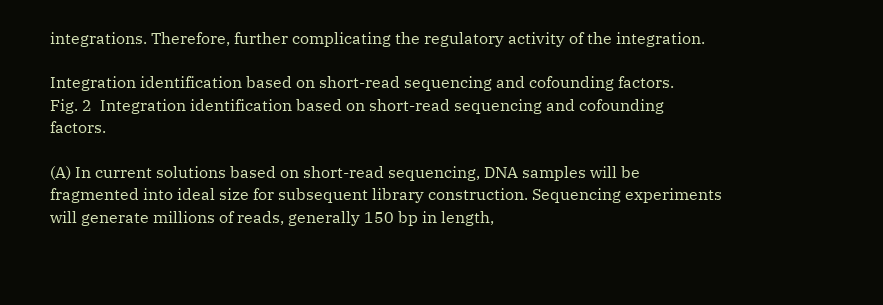integrations. Therefore, further complicating the regulatory activity of the integration.

Integration identification based on short-read sequencing and cofounding factors.
Fig. 2  Integration identification based on short-read sequencing and cofounding factors.

(A) In current solutions based on short-read sequencing, DNA samples will be fragmented into ideal size for subsequent library construction. Sequencing experiments will generate millions of reads, generally 150 bp in length,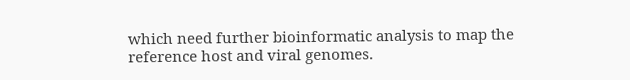which need further bioinformatic analysis to map the reference host and viral genomes.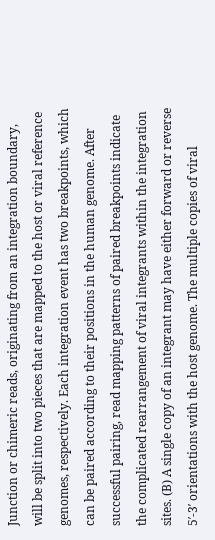Junction or chimeric reads, originating from an integration boundary, will be split into two pieces that are mapped to the host or viral reference genomes, respectively. Each integration event has two breakpoints, which can be paired according to their positions in the human genome. After successful pairing, read mapping patterns of paired breakpoints indicate the complicated rearrangement of viral integrants within the integration sites. (B) A single copy of an integrant may have either forward or reverse 5′-3′ orientations with the host genome. The multiple copies of viral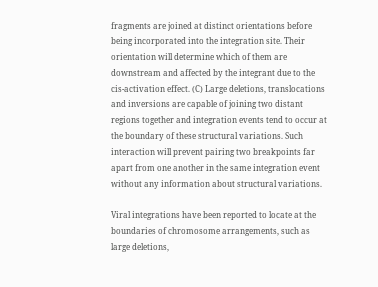fragments are joined at distinct orientations before being incorporated into the integration site. Their orientation will determine which of them are downstream and affected by the integrant due to the cis-activation effect. (C) Large deletions, translocations and inversions are capable of joining two distant regions together and integration events tend to occur at the boundary of these structural variations. Such interaction will prevent pairing two breakpoints far apart from one another in the same integration event without any information about structural variations.

Viral integrations have been reported to locate at the boundaries of chromosome arrangements, such as large deletions,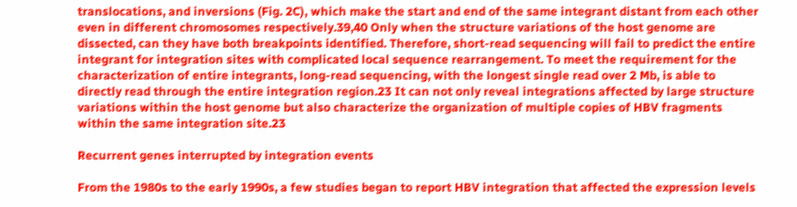translocations, and inversions (Fig. 2C), which make the start and end of the same integrant distant from each other even in different chromosomes respectively.39,40 Only when the structure variations of the host genome are dissected, can they have both breakpoints identified. Therefore, short-read sequencing will fail to predict the entire integrant for integration sites with complicated local sequence rearrangement. To meet the requirement for the characterization of entire integrants, long-read sequencing, with the longest single read over 2 Mb, is able to directly read through the entire integration region.23 It can not only reveal integrations affected by large structure variations within the host genome but also characterize the organization of multiple copies of HBV fragments within the same integration site.23

Recurrent genes interrupted by integration events

From the 1980s to the early 1990s, a few studies began to report HBV integration that affected the expression levels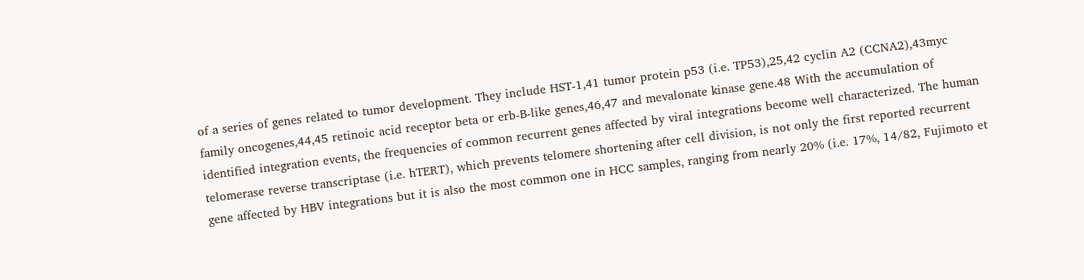of a series of genes related to tumor development. They include HST-1,41 tumor protein p53 (i.e. TP53),25,42 cyclin A2 (CCNA2),43myc family oncogenes,44,45 retinoic acid receptor beta or erb-B-like genes,46,47 and mevalonate kinase gene.48 With the accumulation of identified integration events, the frequencies of common recurrent genes affected by viral integrations become well characterized. The human telomerase reverse transcriptase (i.e. hTERT), which prevents telomere shortening after cell division, is not only the first reported recurrent gene affected by HBV integrations but it is also the most common one in HCC samples, ranging from nearly 20% (i.e. 17%, 14/82, Fujimoto et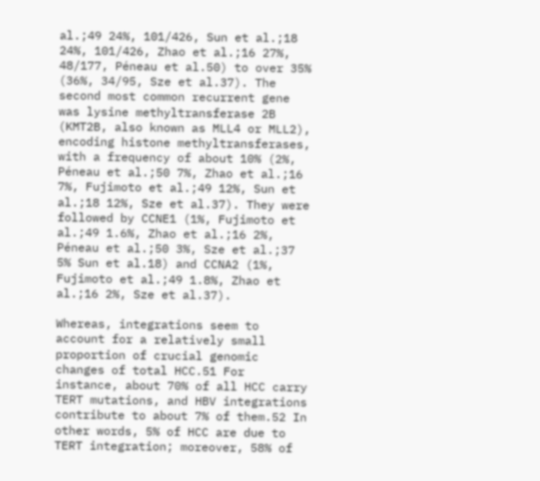al.;49 24%, 101/426, Sun et al.;18 24%, 101/426, Zhao et al.;16 27%, 48/177, Péneau et al.50) to over 35% (36%, 34/95, Sze et al.37). The second most common recurrent gene was lysine methyltransferase 2B (KMT2B, also known as MLL4 or MLL2), encoding histone methyltransferases, with a frequency of about 10% (2%, Péneau et al.;50 7%, Zhao et al.;16 7%, Fujimoto et al.;49 12%, Sun et al.;18 12%, Sze et al.37). They were followed by CCNE1 (1%, Fujimoto et al.;49 1.6%, Zhao et al.;16 2%, Péneau et al.;50 3%, Sze et al.;37 5% Sun et al.18) and CCNA2 (1%, Fujimoto et al.;49 1.8%, Zhao et al.;16 2%, Sze et al.37).

Whereas, integrations seem to account for a relatively small proportion of crucial genomic changes of total HCC.51 For instance, about 70% of all HCC carry TERT mutations, and HBV integrations contribute to about 7% of them.52 In other words, 5% of HCC are due to TERT integration; moreover, 58% of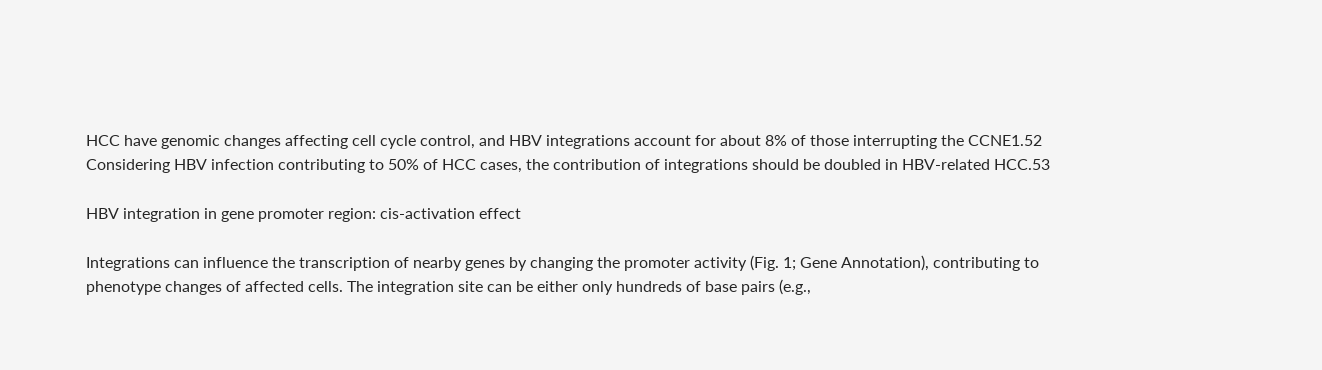HCC have genomic changes affecting cell cycle control, and HBV integrations account for about 8% of those interrupting the CCNE1.52 Considering HBV infection contributing to 50% of HCC cases, the contribution of integrations should be doubled in HBV-related HCC.53

HBV integration in gene promoter region: cis-activation effect

Integrations can influence the transcription of nearby genes by changing the promoter activity (Fig. 1; Gene Annotation), contributing to phenotype changes of affected cells. The integration site can be either only hundreds of base pairs (e.g.,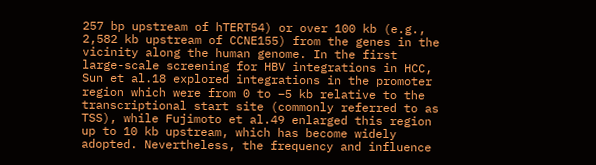257 bp upstream of hTERT54) or over 100 kb (e.g., 2,582 kb upstream of CCNE155) from the genes in the vicinity along the human genome. In the first large-scale screening for HBV integrations in HCC, Sun et al.18 explored integrations in the promoter region which were from 0 to −5 kb relative to the transcriptional start site (commonly referred to as TSS), while Fujimoto et al.49 enlarged this region up to 10 kb upstream, which has become widely adopted. Nevertheless, the frequency and influence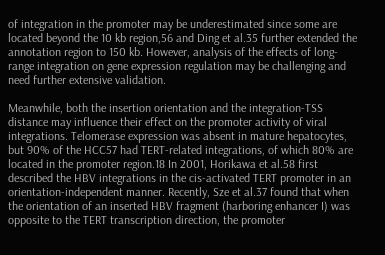of integration in the promoter may be underestimated since some are located beyond the 10 kb region,56 and Ding et al.35 further extended the annotation region to 150 kb. However, analysis of the effects of long-range integration on gene expression regulation may be challenging and need further extensive validation.

Meanwhile, both the insertion orientation and the integration-TSS distance may influence their effect on the promoter activity of viral integrations. Telomerase expression was absent in mature hepatocytes, but 90% of the HCC57 had TERT-related integrations, of which 80% are located in the promoter region.18 In 2001, Horikawa et al.58 first described the HBV integrations in the cis-activated TERT promoter in an orientation-independent manner. Recently, Sze et al.37 found that when the orientation of an inserted HBV fragment (harboring enhancer I) was opposite to the TERT transcription direction, the promoter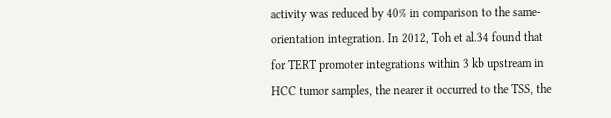activity was reduced by 40% in comparison to the same-orientation integration. In 2012, Toh et al.34 found that for TERT promoter integrations within 3 kb upstream in HCC tumor samples, the nearer it occurred to the TSS, the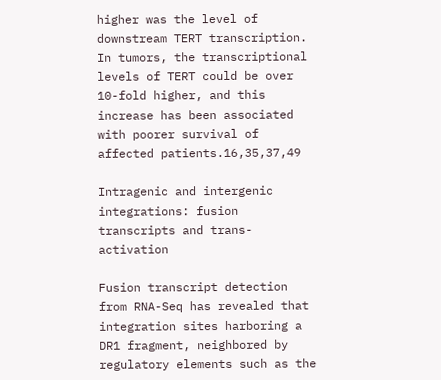higher was the level of downstream TERT transcription. In tumors, the transcriptional levels of TERT could be over 10-fold higher, and this increase has been associated with poorer survival of affected patients.16,35,37,49

Intragenic and intergenic integrations: fusion transcripts and trans-activation

Fusion transcript detection from RNA-Seq has revealed that integration sites harboring a DR1 fragment, neighbored by regulatory elements such as the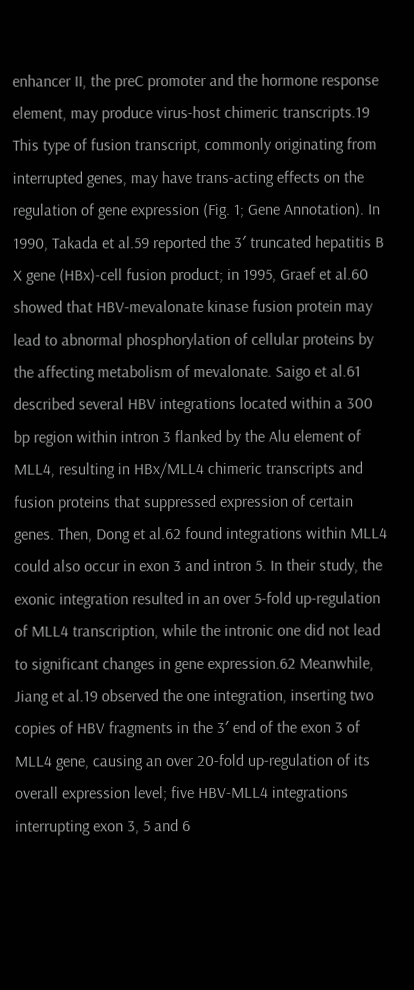enhancer II, the preC promoter and the hormone response element, may produce virus-host chimeric transcripts.19 This type of fusion transcript, commonly originating from interrupted genes, may have trans-acting effects on the regulation of gene expression (Fig. 1; Gene Annotation). In 1990, Takada et al.59 reported the 3′ truncated hepatitis B X gene (HBx)-cell fusion product; in 1995, Graef et al.60 showed that HBV-mevalonate kinase fusion protein may lead to abnormal phosphorylation of cellular proteins by the affecting metabolism of mevalonate. Saigo et al.61 described several HBV integrations located within a 300 bp region within intron 3 flanked by the Alu element of MLL4, resulting in HBx/MLL4 chimeric transcripts and fusion proteins that suppressed expression of certain genes. Then, Dong et al.62 found integrations within MLL4 could also occur in exon 3 and intron 5. In their study, the exonic integration resulted in an over 5-fold up-regulation of MLL4 transcription, while the intronic one did not lead to significant changes in gene expression.62 Meanwhile, Jiang et al.19 observed the one integration, inserting two copies of HBV fragments in the 3′ end of the exon 3 of MLL4 gene, causing an over 20-fold up-regulation of its overall expression level; five HBV-MLL4 integrations interrupting exon 3, 5 and 6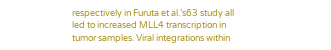respectively in Furuta et al.’s63 study all led to increased MLL4 transcription in tumor samples. Viral integrations within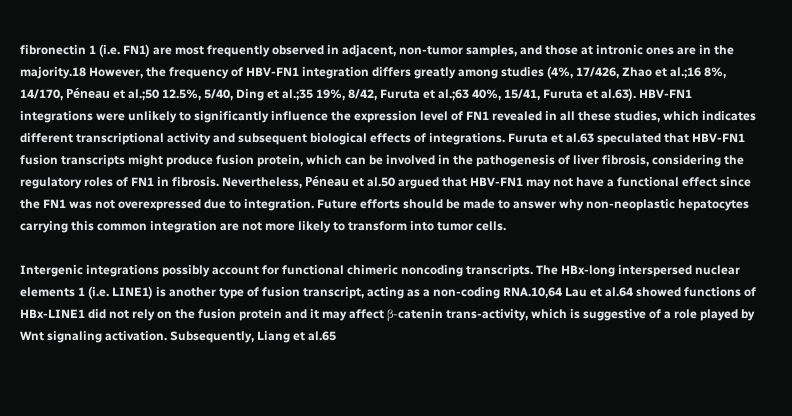fibronectin 1 (i.e. FN1) are most frequently observed in adjacent, non-tumor samples, and those at intronic ones are in the majority.18 However, the frequency of HBV-FN1 integration differs greatly among studies (4%, 17/426, Zhao et al.;16 8%, 14/170, Péneau et al.;50 12.5%, 5/40, Ding et al.;35 19%, 8/42, Furuta et al.;63 40%, 15/41, Furuta et al.63). HBV-FN1 integrations were unlikely to significantly influence the expression level of FN1 revealed in all these studies, which indicates different transcriptional activity and subsequent biological effects of integrations. Furuta et al.63 speculated that HBV-FN1 fusion transcripts might produce fusion protein, which can be involved in the pathogenesis of liver fibrosis, considering the regulatory roles of FN1 in fibrosis. Nevertheless, Péneau et al.50 argued that HBV-FN1 may not have a functional effect since the FN1 was not overexpressed due to integration. Future efforts should be made to answer why non-neoplastic hepatocytes carrying this common integration are not more likely to transform into tumor cells.

Intergenic integrations possibly account for functional chimeric noncoding transcripts. The HBx-long interspersed nuclear elements 1 (i.e. LINE1) is another type of fusion transcript, acting as a non-coding RNA.10,64 Lau et al.64 showed functions of HBx-LINE1 did not rely on the fusion protein and it may affect β-catenin trans-activity, which is suggestive of a role played by Wnt signaling activation. Subsequently, Liang et al.65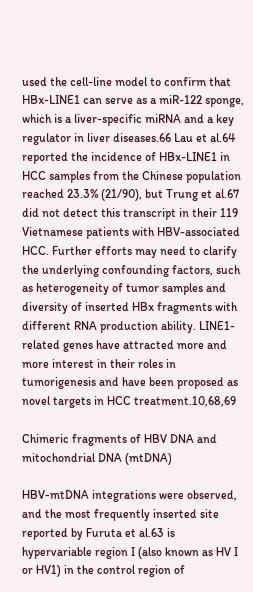used the cell-line model to confirm that HBx-LINE1 can serve as a miR-122 sponge, which is a liver-specific miRNA and a key regulator in liver diseases.66 Lau et al.64 reported the incidence of HBx-LINE1 in HCC samples from the Chinese population reached 23.3% (21/90), but Trung et al.67 did not detect this transcript in their 119 Vietnamese patients with HBV-associated HCC. Further efforts may need to clarify the underlying confounding factors, such as heterogeneity of tumor samples and diversity of inserted HBx fragments with different RNA production ability. LINE1-related genes have attracted more and more interest in their roles in tumorigenesis and have been proposed as novel targets in HCC treatment.10,68,69

Chimeric fragments of HBV DNA and mitochondrial DNA (mtDNA)

HBV-mtDNA integrations were observed, and the most frequently inserted site reported by Furuta et al.63 is hypervariable region I (also known as HV I or HV1) in the control region of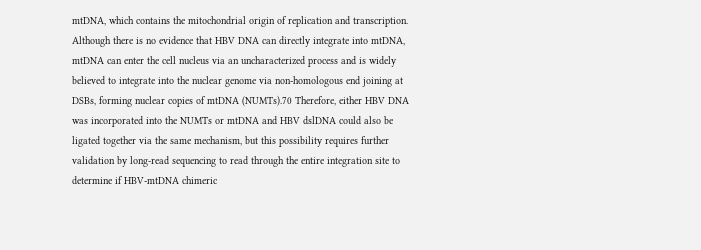mtDNA, which contains the mitochondrial origin of replication and transcription. Although there is no evidence that HBV DNA can directly integrate into mtDNA, mtDNA can enter the cell nucleus via an uncharacterized process and is widely believed to integrate into the nuclear genome via non-homologous end joining at DSBs, forming nuclear copies of mtDNA (NUMTs).70 Therefore, either HBV DNA was incorporated into the NUMTs or mtDNA and HBV dslDNA could also be ligated together via the same mechanism, but this possibility requires further validation by long-read sequencing to read through the entire integration site to determine if HBV-mtDNA chimeric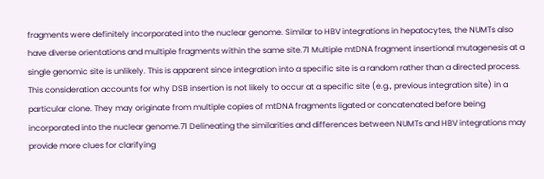fragments were definitely incorporated into the nuclear genome. Similar to HBV integrations in hepatocytes, the NUMTs also have diverse orientations and multiple fragments within the same site.71 Multiple mtDNA fragment insertional mutagenesis at a single genomic site is unlikely. This is apparent since integration into a specific site is a random rather than a directed process. This consideration accounts for why DSB insertion is not likely to occur at a specific site (e.g., previous integration site) in a particular clone. They may originate from multiple copies of mtDNA fragments ligated or concatenated before being incorporated into the nuclear genome.71 Delineating the similarities and differences between NUMTs and HBV integrations may provide more clues for clarifying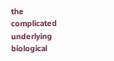the complicated underlying biological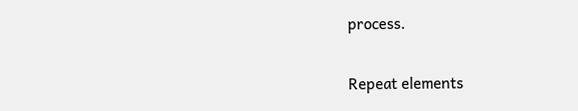process.

Repeat elements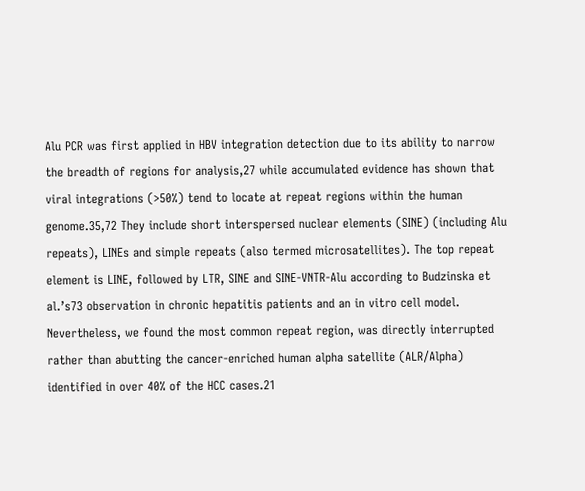Alu PCR was first applied in HBV integration detection due to its ability to narrow the breadth of regions for analysis,27 while accumulated evidence has shown that viral integrations (>50%) tend to locate at repeat regions within the human genome.35,72 They include short interspersed nuclear elements (SINE) (including Alu repeats), LINEs and simple repeats (also termed microsatellites). The top repeat element is LINE, followed by LTR, SINE and SINE-VNTR-Alu according to Budzinska et al.’s73 observation in chronic hepatitis patients and an in vitro cell model. Nevertheless, we found the most common repeat region, was directly interrupted rather than abutting the cancer-enriched human alpha satellite (ALR/Alpha) identified in over 40% of the HCC cases.21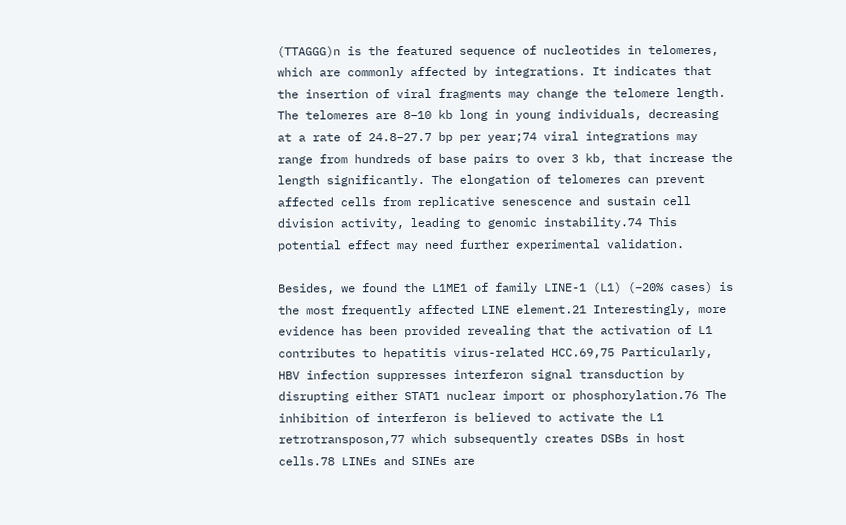(TTAGGG)n is the featured sequence of nucleotides in telomeres, which are commonly affected by integrations. It indicates that the insertion of viral fragments may change the telomere length. The telomeres are 8–10 kb long in young individuals, decreasing at a rate of 24.8–27.7 bp per year;74 viral integrations may range from hundreds of base pairs to over 3 kb, that increase the length significantly. The elongation of telomeres can prevent affected cells from replicative senescence and sustain cell division activity, leading to genomic instability.74 This potential effect may need further experimental validation.

Besides, we found the L1ME1 of family LINE-1 (L1) (−20% cases) is the most frequently affected LINE element.21 Interestingly, more evidence has been provided revealing that the activation of L1 contributes to hepatitis virus-related HCC.69,75 Particularly, HBV infection suppresses interferon signal transduction by disrupting either STAT1 nuclear import or phosphorylation.76 The inhibition of interferon is believed to activate the L1 retrotransposon,77 which subsequently creates DSBs in host cells.78 LINEs and SINEs are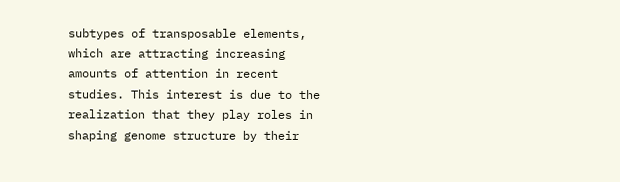subtypes of transposable elements, which are attracting increasing amounts of attention in recent studies. This interest is due to the realization that they play roles in shaping genome structure by their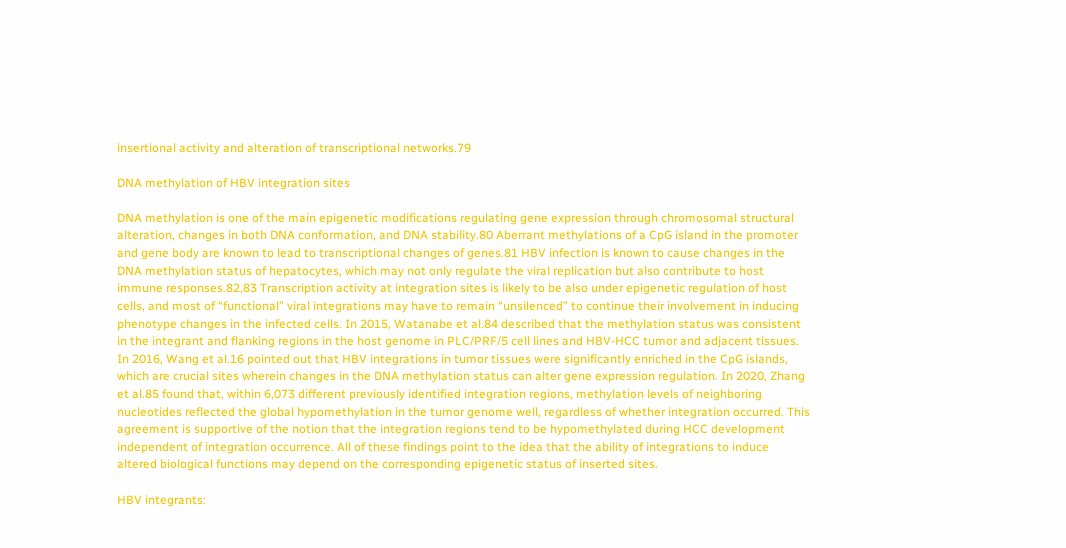insertional activity and alteration of transcriptional networks.79

DNA methylation of HBV integration sites

DNA methylation is one of the main epigenetic modifications regulating gene expression through chromosomal structural alteration, changes in both DNA conformation, and DNA stability.80 Aberrant methylations of a CpG island in the promoter and gene body are known to lead to transcriptional changes of genes.81 HBV infection is known to cause changes in the DNA methylation status of hepatocytes, which may not only regulate the viral replication but also contribute to host immune responses.82,83 Transcription activity at integration sites is likely to be also under epigenetic regulation of host cells, and most of “functional” viral integrations may have to remain “unsilenced” to continue their involvement in inducing phenotype changes in the infected cells. In 2015, Watanabe et al.84 described that the methylation status was consistent in the integrant and flanking regions in the host genome in PLC/PRF/5 cell lines and HBV-HCC tumor and adjacent tissues. In 2016, Wang et al.16 pointed out that HBV integrations in tumor tissues were significantly enriched in the CpG islands, which are crucial sites wherein changes in the DNA methylation status can alter gene expression regulation. In 2020, Zhang et al.85 found that, within 6,073 different previously identified integration regions, methylation levels of neighboring nucleotides reflected the global hypomethylation in the tumor genome well, regardless of whether integration occurred. This agreement is supportive of the notion that the integration regions tend to be hypomethylated during HCC development independent of integration occurrence. All of these findings point to the idea that the ability of integrations to induce altered biological functions may depend on the corresponding epigenetic status of inserted sites.

HBV integrants: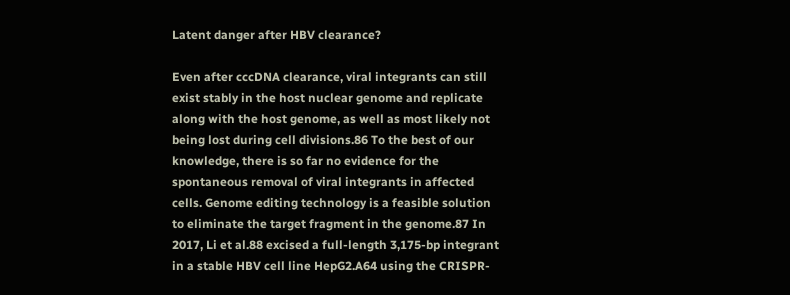Latent danger after HBV clearance?

Even after cccDNA clearance, viral integrants can still exist stably in the host nuclear genome and replicate along with the host genome, as well as most likely not being lost during cell divisions.86 To the best of our knowledge, there is so far no evidence for the spontaneous removal of viral integrants in affected cells. Genome editing technology is a feasible solution to eliminate the target fragment in the genome.87 In 2017, Li et al.88 excised a full-length 3,175-bp integrant in a stable HBV cell line HepG2.A64 using the CRISPR-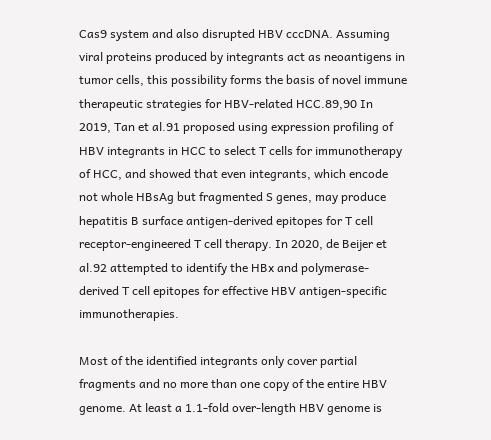Cas9 system and also disrupted HBV cccDNA. Assuming viral proteins produced by integrants act as neoantigens in tumor cells, this possibility forms the basis of novel immune therapeutic strategies for HBV-related HCC.89,90 In 2019, Tan et al.91 proposed using expression profiling of HBV integrants in HCC to select T cells for immunotherapy of HCC, and showed that even integrants, which encode not whole HBsAg but fragmented S genes, may produce hepatitis B surface antigen-derived epitopes for T cell receptor-engineered T cell therapy. In 2020, de Beijer et al.92 attempted to identify the HBx and polymerase-derived T cell epitopes for effective HBV antigen-specific immunotherapies.

Most of the identified integrants only cover partial fragments and no more than one copy of the entire HBV genome. At least a 1.1-fold over-length HBV genome is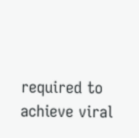required to achieve viral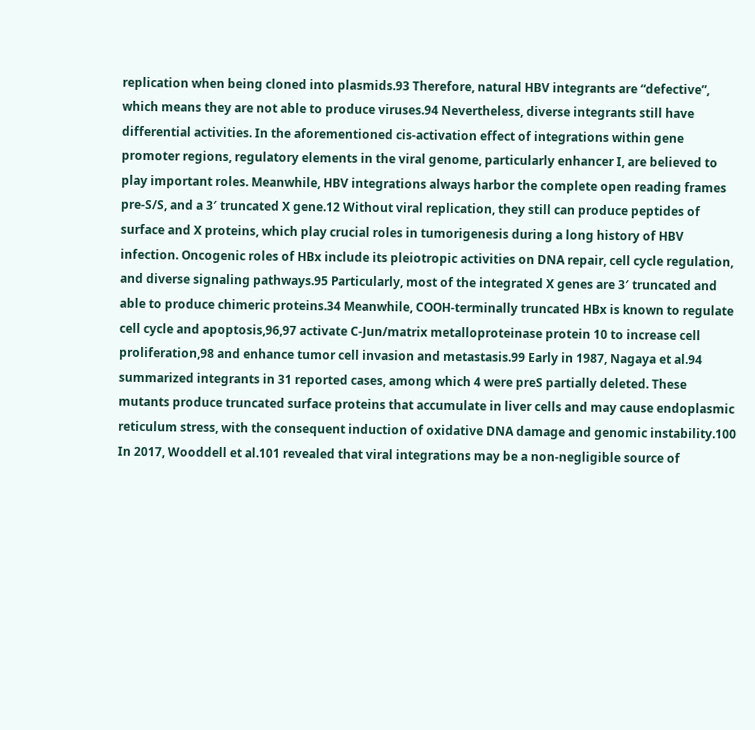replication when being cloned into plasmids.93 Therefore, natural HBV integrants are “defective”, which means they are not able to produce viruses.94 Nevertheless, diverse integrants still have differential activities. In the aforementioned cis-activation effect of integrations within gene promoter regions, regulatory elements in the viral genome, particularly enhancer I, are believed to play important roles. Meanwhile, HBV integrations always harbor the complete open reading frames pre-S/S, and a 3′ truncated X gene.12 Without viral replication, they still can produce peptides of surface and X proteins, which play crucial roles in tumorigenesis during a long history of HBV infection. Oncogenic roles of HBx include its pleiotropic activities on DNA repair, cell cycle regulation, and diverse signaling pathways.95 Particularly, most of the integrated X genes are 3′ truncated and able to produce chimeric proteins.34 Meanwhile, COOH-terminally truncated HBx is known to regulate cell cycle and apoptosis,96,97 activate C-Jun/matrix metalloproteinase protein 10 to increase cell proliferation,98 and enhance tumor cell invasion and metastasis.99 Early in 1987, Nagaya et al.94 summarized integrants in 31 reported cases, among which 4 were preS partially deleted. These mutants produce truncated surface proteins that accumulate in liver cells and may cause endoplasmic reticulum stress, with the consequent induction of oxidative DNA damage and genomic instability.100 In 2017, Wooddell et al.101 revealed that viral integrations may be a non-negligible source of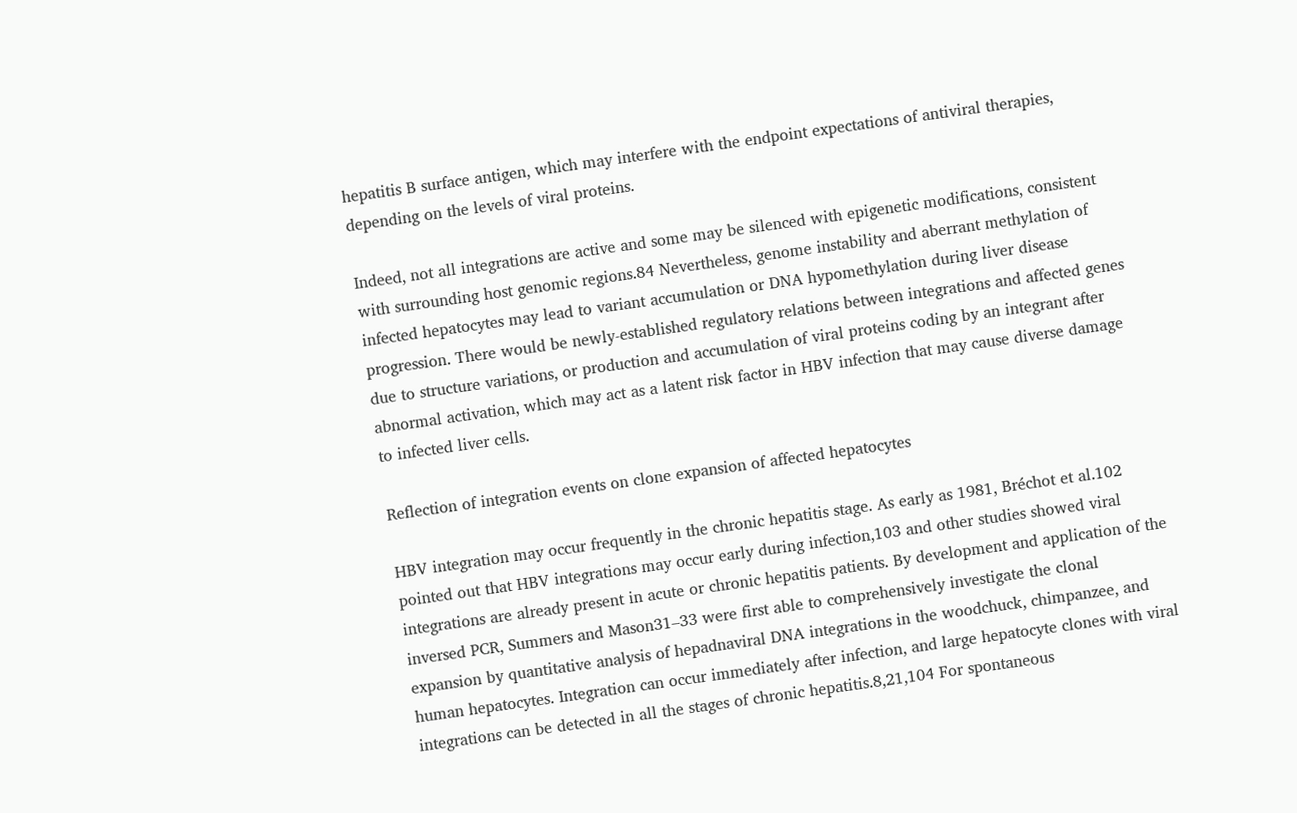hepatitis B surface antigen, which may interfere with the endpoint expectations of antiviral therapies, depending on the levels of viral proteins.

Indeed, not all integrations are active and some may be silenced with epigenetic modifications, consistent with surrounding host genomic regions.84 Nevertheless, genome instability and aberrant methylation of infected hepatocytes may lead to variant accumulation or DNA hypomethylation during liver disease progression. There would be newly-established regulatory relations between integrations and affected genes due to structure variations, or production and accumulation of viral proteins coding by an integrant after abnormal activation, which may act as a latent risk factor in HBV infection that may cause diverse damage to infected liver cells.

Reflection of integration events on clone expansion of affected hepatocytes

HBV integration may occur frequently in the chronic hepatitis stage. As early as 1981, Bréchot et al.102 pointed out that HBV integrations may occur early during infection,103 and other studies showed viral integrations are already present in acute or chronic hepatitis patients. By development and application of the inversed PCR, Summers and Mason31–33 were first able to comprehensively investigate the clonal expansion by quantitative analysis of hepadnaviral DNA integrations in the woodchuck, chimpanzee, and human hepatocytes. Integration can occur immediately after infection, and large hepatocyte clones with viral integrations can be detected in all the stages of chronic hepatitis.8,21,104 For spontaneous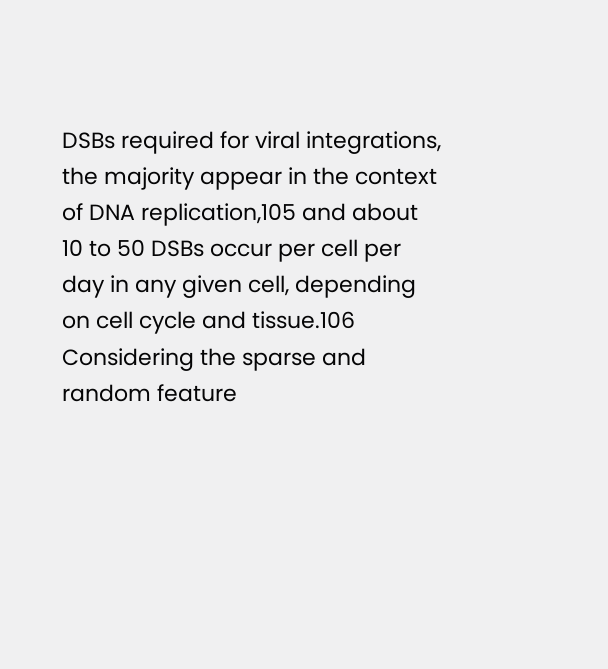DSBs required for viral integrations, the majority appear in the context of DNA replication,105 and about 10 to 50 DSBs occur per cell per day in any given cell, depending on cell cycle and tissue.106 Considering the sparse and random feature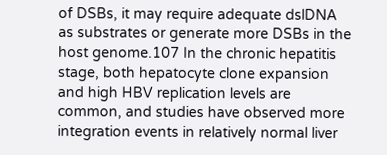of DSBs, it may require adequate dslDNA as substrates or generate more DSBs in the host genome.107 In the chronic hepatitis stage, both hepatocyte clone expansion and high HBV replication levels are common, and studies have observed more integration events in relatively normal liver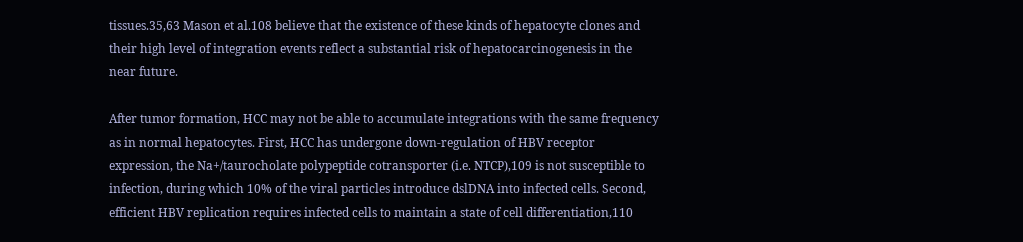tissues.35,63 Mason et al.108 believe that the existence of these kinds of hepatocyte clones and their high level of integration events reflect a substantial risk of hepatocarcinogenesis in the near future.

After tumor formation, HCC may not be able to accumulate integrations with the same frequency as in normal hepatocytes. First, HCC has undergone down-regulation of HBV receptor expression, the Na+/taurocholate polypeptide cotransporter (i.e. NTCP),109 is not susceptible to infection, during which 10% of the viral particles introduce dslDNA into infected cells. Second, efficient HBV replication requires infected cells to maintain a state of cell differentiation,110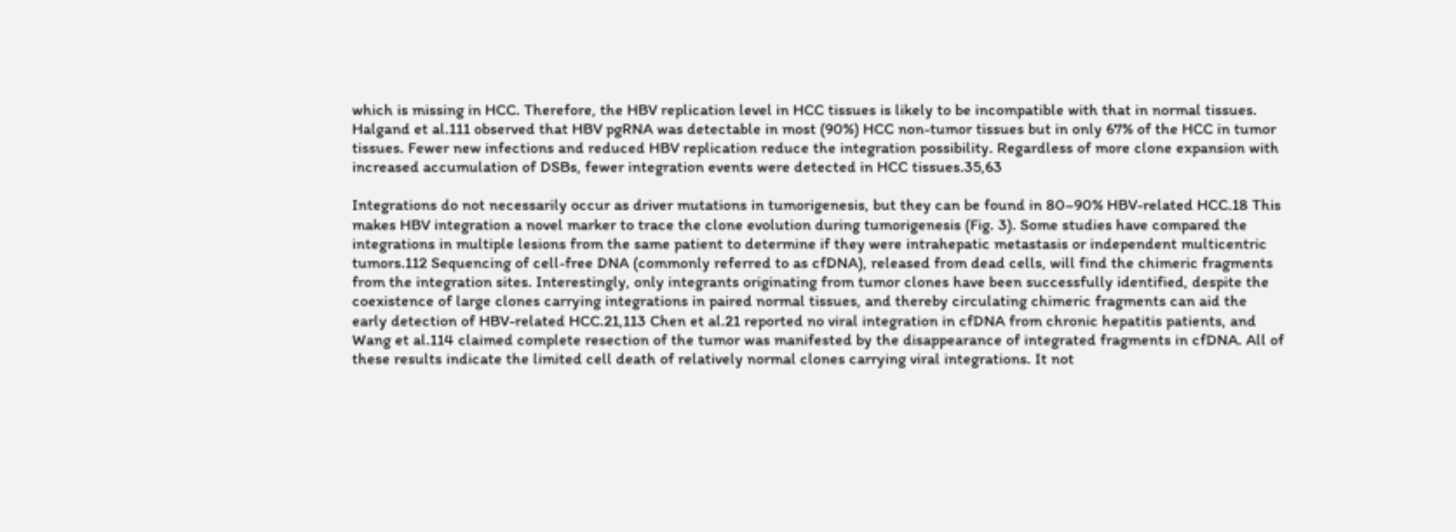which is missing in HCC. Therefore, the HBV replication level in HCC tissues is likely to be incompatible with that in normal tissues. Halgand et al.111 observed that HBV pgRNA was detectable in most (90%) HCC non-tumor tissues but in only 67% of the HCC in tumor tissues. Fewer new infections and reduced HBV replication reduce the integration possibility. Regardless of more clone expansion with increased accumulation of DSBs, fewer integration events were detected in HCC tissues.35,63

Integrations do not necessarily occur as driver mutations in tumorigenesis, but they can be found in 80–90% HBV-related HCC.18 This makes HBV integration a novel marker to trace the clone evolution during tumorigenesis (Fig. 3). Some studies have compared the integrations in multiple lesions from the same patient to determine if they were intrahepatic metastasis or independent multicentric tumors.112 Sequencing of cell-free DNA (commonly referred to as cfDNA), released from dead cells, will find the chimeric fragments from the integration sites. Interestingly, only integrants originating from tumor clones have been successfully identified, despite the coexistence of large clones carrying integrations in paired normal tissues, and thereby circulating chimeric fragments can aid the early detection of HBV-related HCC.21,113 Chen et al.21 reported no viral integration in cfDNA from chronic hepatitis patients, and Wang et al.114 claimed complete resection of the tumor was manifested by the disappearance of integrated fragments in cfDNA. All of these results indicate the limited cell death of relatively normal clones carrying viral integrations. It not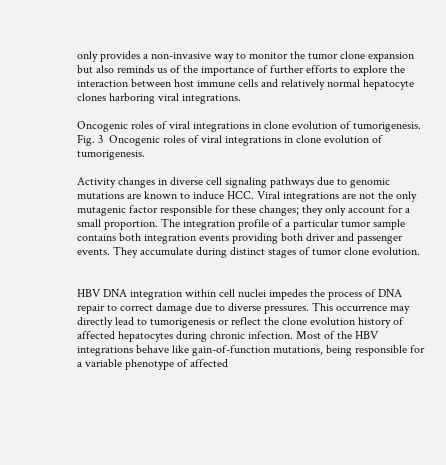only provides a non-invasive way to monitor the tumor clone expansion but also reminds us of the importance of further efforts to explore the interaction between host immune cells and relatively normal hepatocyte clones harboring viral integrations.

Oncogenic roles of viral integrations in clone evolution of tumorigenesis.
Fig. 3  Oncogenic roles of viral integrations in clone evolution of tumorigenesis.

Activity changes in diverse cell signaling pathways due to genomic mutations are known to induce HCC. Viral integrations are not the only mutagenic factor responsible for these changes; they only account for a small proportion. The integration profile of a particular tumor sample contains both integration events providing both driver and passenger events. They accumulate during distinct stages of tumor clone evolution.


HBV DNA integration within cell nuclei impedes the process of DNA repair to correct damage due to diverse pressures. This occurrence may directly lead to tumorigenesis or reflect the clone evolution history of affected hepatocytes during chronic infection. Most of the HBV integrations behave like gain-of-function mutations, being responsible for a variable phenotype of affected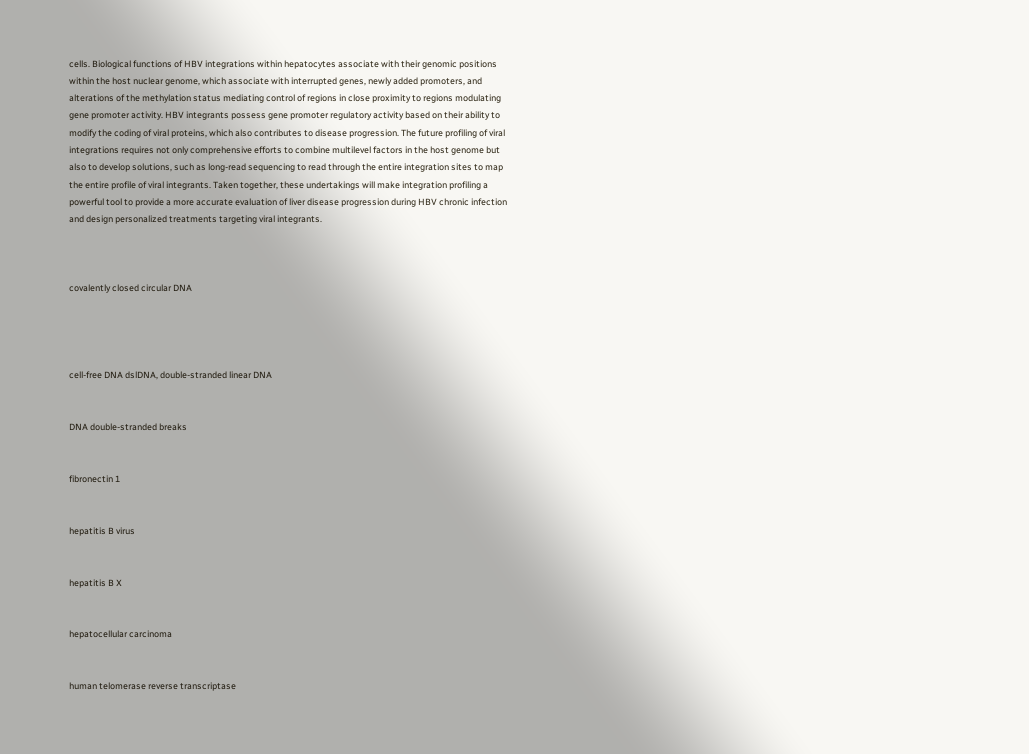cells. Biological functions of HBV integrations within hepatocytes associate with their genomic positions within the host nuclear genome, which associate with interrupted genes, newly added promoters, and alterations of the methylation status mediating control of regions in close proximity to regions modulating gene promoter activity. HBV integrants possess gene promoter regulatory activity based on their ability to modify the coding of viral proteins, which also contributes to disease progression. The future profiling of viral integrations requires not only comprehensive efforts to combine multilevel factors in the host genome but also to develop solutions, such as long-read sequencing to read through the entire integration sites to map the entire profile of viral integrants. Taken together, these undertakings will make integration profiling a powerful tool to provide a more accurate evaluation of liver disease progression during HBV chronic infection and design personalized treatments targeting viral integrants.



covalently closed circular DNA




cell-free DNA dslDNA, double-stranded linear DNA


DNA double-stranded breaks


fibronectin 1


hepatitis B virus


hepatitis B X


hepatocellular carcinoma


human telomerase reverse transcriptase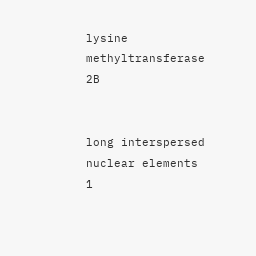lysine methyltransferase 2B


long interspersed nuclear elements 1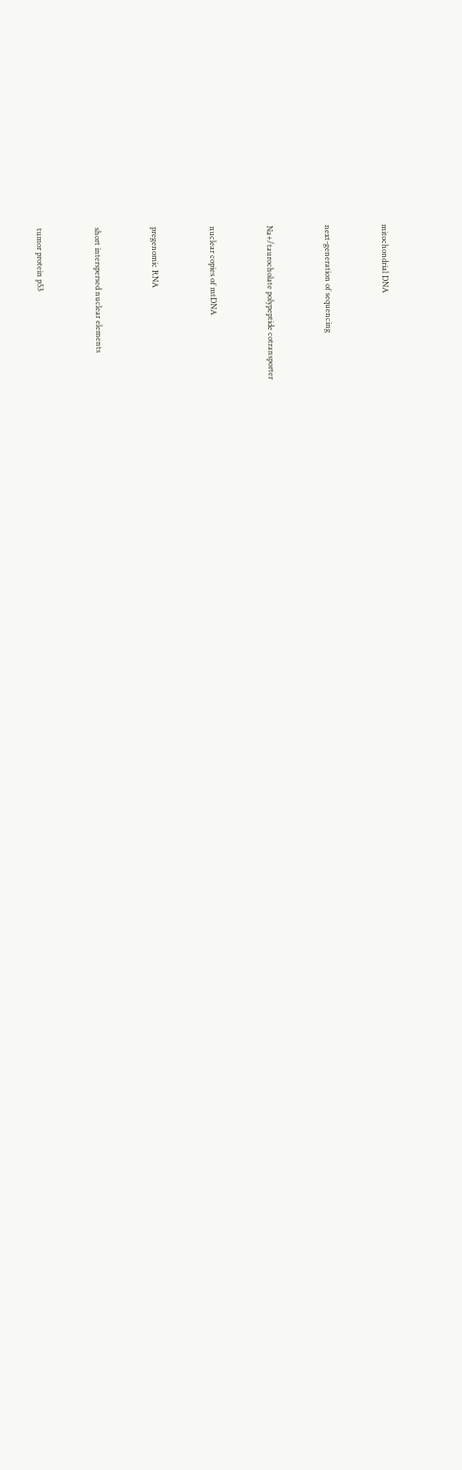mitochondrial DNA


next-generation of sequencing


Na+/taurocholate polypeptide cotransporter


nuclear copies of mtDNA


pregenomic RNA


short interspersed nuclear elements


tumor protein p53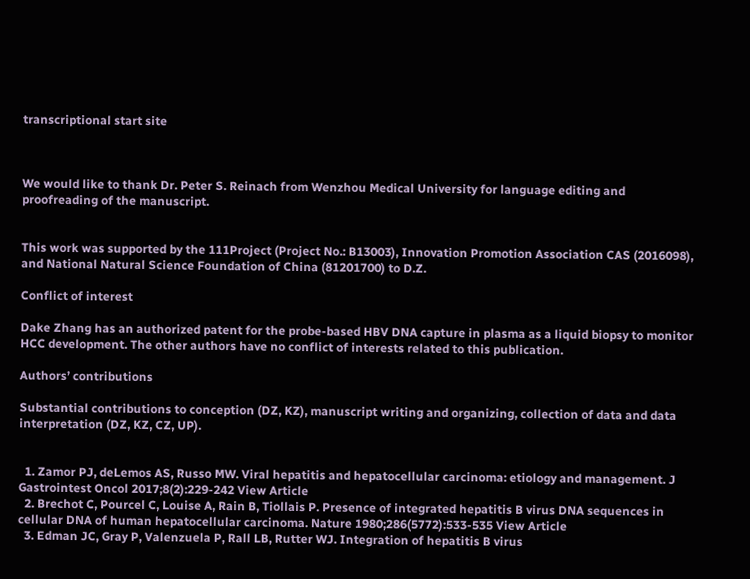transcriptional start site



We would like to thank Dr. Peter S. Reinach from Wenzhou Medical University for language editing and proofreading of the manuscript.


This work was supported by the 111Project (Project No.: B13003), Innovation Promotion Association CAS (2016098), and National Natural Science Foundation of China (81201700) to D.Z.

Conflict of interest

Dake Zhang has an authorized patent for the probe-based HBV DNA capture in plasma as a liquid biopsy to monitor HCC development. The other authors have no conflict of interests related to this publication.

Authors’ contributions

Substantial contributions to conception (DZ, KZ), manuscript writing and organizing, collection of data and data interpretation (DZ, KZ, CZ, UP).


  1. Zamor PJ, deLemos AS, Russo MW. Viral hepatitis and hepatocellular carcinoma: etiology and management. J Gastrointest Oncol 2017;8(2):229-242 View Article
  2. Brechot C, Pourcel C, Louise A, Rain B, Tiollais P. Presence of integrated hepatitis B virus DNA sequences in cellular DNA of human hepatocellular carcinoma. Nature 1980;286(5772):533-535 View Article
  3. Edman JC, Gray P, Valenzuela P, Rall LB, Rutter WJ. Integration of hepatitis B virus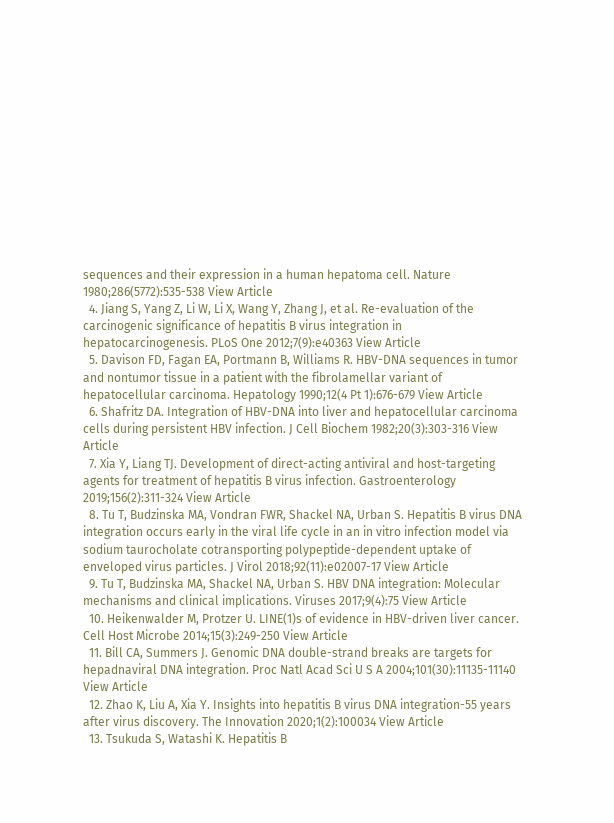sequences and their expression in a human hepatoma cell. Nature 1980;286(5772):535-538 View Article
  4. Jiang S, Yang Z, Li W, Li X, Wang Y, Zhang J, et al. Re-evaluation of the carcinogenic significance of hepatitis B virus integration in hepatocarcinogenesis. PLoS One 2012;7(9):e40363 View Article
  5. Davison FD, Fagan EA, Portmann B, Williams R. HBV-DNA sequences in tumor and nontumor tissue in a patient with the fibrolamellar variant of hepatocellular carcinoma. Hepatology 1990;12(4 Pt 1):676-679 View Article
  6. Shafritz DA. Integration of HBV-DNA into liver and hepatocellular carcinoma cells during persistent HBV infection. J Cell Biochem 1982;20(3):303-316 View Article
  7. Xia Y, Liang TJ. Development of direct-acting antiviral and host-targeting agents for treatment of hepatitis B virus infection. Gastroenterology 2019;156(2):311-324 View Article
  8. Tu T, Budzinska MA, Vondran FWR, Shackel NA, Urban S. Hepatitis B virus DNA integration occurs early in the viral life cycle in an in vitro infection model via sodium taurocholate cotransporting polypeptide-dependent uptake of enveloped virus particles. J Virol 2018;92(11):e02007-17 View Article
  9. Tu T, Budzinska MA, Shackel NA, Urban S. HBV DNA integration: Molecular mechanisms and clinical implications. Viruses 2017;9(4):75 View Article
  10. Heikenwalder M, Protzer U. LINE(1)s of evidence in HBV-driven liver cancer. Cell Host Microbe 2014;15(3):249-250 View Article
  11. Bill CA, Summers J. Genomic DNA double-strand breaks are targets for hepadnaviral DNA integration. Proc Natl Acad Sci U S A 2004;101(30):11135-11140 View Article
  12. Zhao K, Liu A, Xia Y. Insights into hepatitis B virus DNA integration-55 years after virus discovery. The Innovation 2020;1(2):100034 View Article
  13. Tsukuda S, Watashi K. Hepatitis B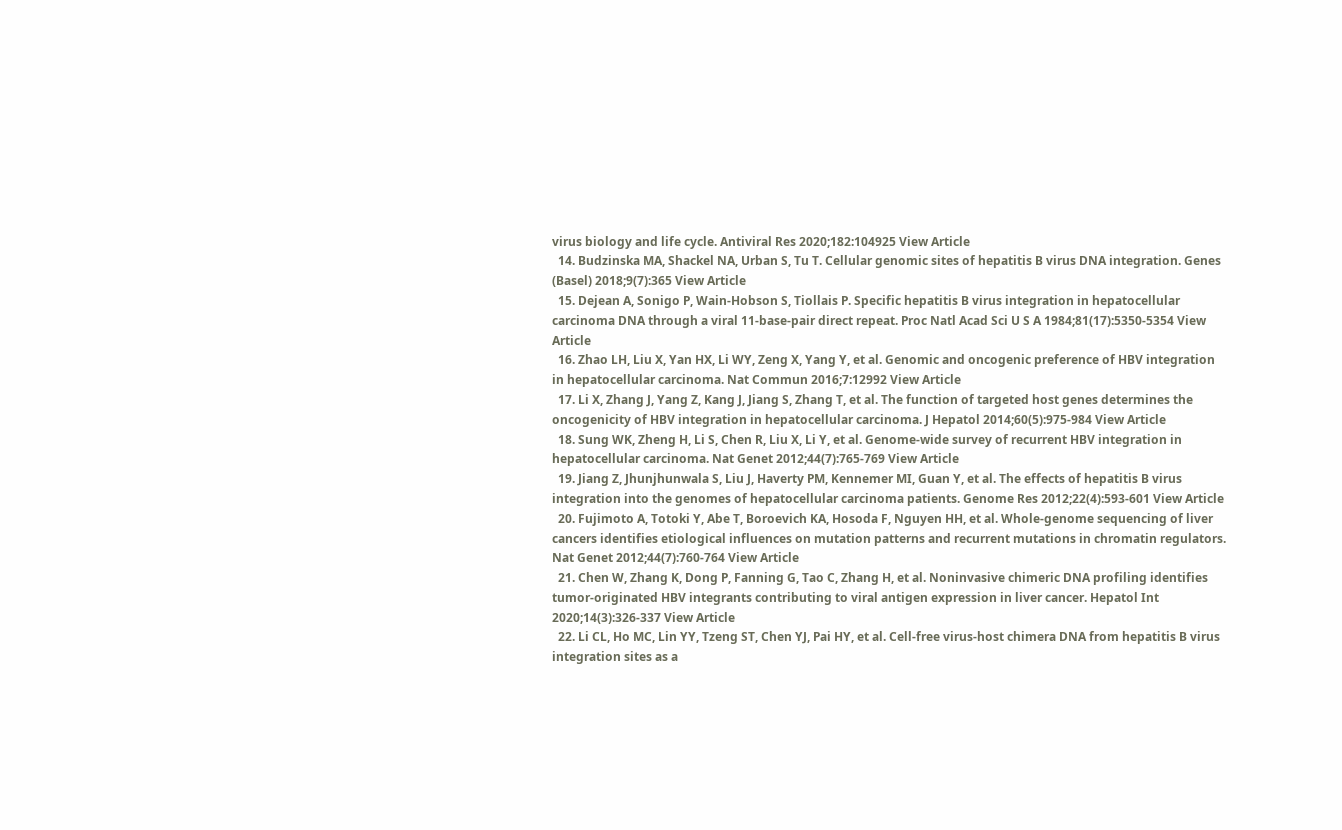virus biology and life cycle. Antiviral Res 2020;182:104925 View Article
  14. Budzinska MA, Shackel NA, Urban S, Tu T. Cellular genomic sites of hepatitis B virus DNA integration. Genes (Basel) 2018;9(7):365 View Article
  15. Dejean A, Sonigo P, Wain-Hobson S, Tiollais P. Specific hepatitis B virus integration in hepatocellular carcinoma DNA through a viral 11-base-pair direct repeat. Proc Natl Acad Sci U S A 1984;81(17):5350-5354 View Article
  16. Zhao LH, Liu X, Yan HX, Li WY, Zeng X, Yang Y, et al. Genomic and oncogenic preference of HBV integration in hepatocellular carcinoma. Nat Commun 2016;7:12992 View Article
  17. Li X, Zhang J, Yang Z, Kang J, Jiang S, Zhang T, et al. The function of targeted host genes determines the oncogenicity of HBV integration in hepatocellular carcinoma. J Hepatol 2014;60(5):975-984 View Article
  18. Sung WK, Zheng H, Li S, Chen R, Liu X, Li Y, et al. Genome-wide survey of recurrent HBV integration in hepatocellular carcinoma. Nat Genet 2012;44(7):765-769 View Article
  19. Jiang Z, Jhunjhunwala S, Liu J, Haverty PM, Kennemer MI, Guan Y, et al. The effects of hepatitis B virus integration into the genomes of hepatocellular carcinoma patients. Genome Res 2012;22(4):593-601 View Article
  20. Fujimoto A, Totoki Y, Abe T, Boroevich KA, Hosoda F, Nguyen HH, et al. Whole-genome sequencing of liver cancers identifies etiological influences on mutation patterns and recurrent mutations in chromatin regulators. Nat Genet 2012;44(7):760-764 View Article
  21. Chen W, Zhang K, Dong P, Fanning G, Tao C, Zhang H, et al. Noninvasive chimeric DNA profiling identifies tumor-originated HBV integrants contributing to viral antigen expression in liver cancer. Hepatol Int 2020;14(3):326-337 View Article
  22. Li CL, Ho MC, Lin YY, Tzeng ST, Chen YJ, Pai HY, et al. Cell-free virus-host chimera DNA from hepatitis B virus integration sites as a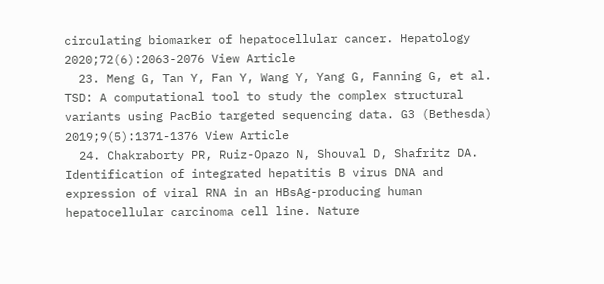circulating biomarker of hepatocellular cancer. Hepatology 2020;72(6):2063-2076 View Article
  23. Meng G, Tan Y, Fan Y, Wang Y, Yang G, Fanning G, et al. TSD: A computational tool to study the complex structural variants using PacBio targeted sequencing data. G3 (Bethesda) 2019;9(5):1371-1376 View Article
  24. Chakraborty PR, Ruiz-Opazo N, Shouval D, Shafritz DA. Identification of integrated hepatitis B virus DNA and expression of viral RNA in an HBsAg-producing human hepatocellular carcinoma cell line. Nature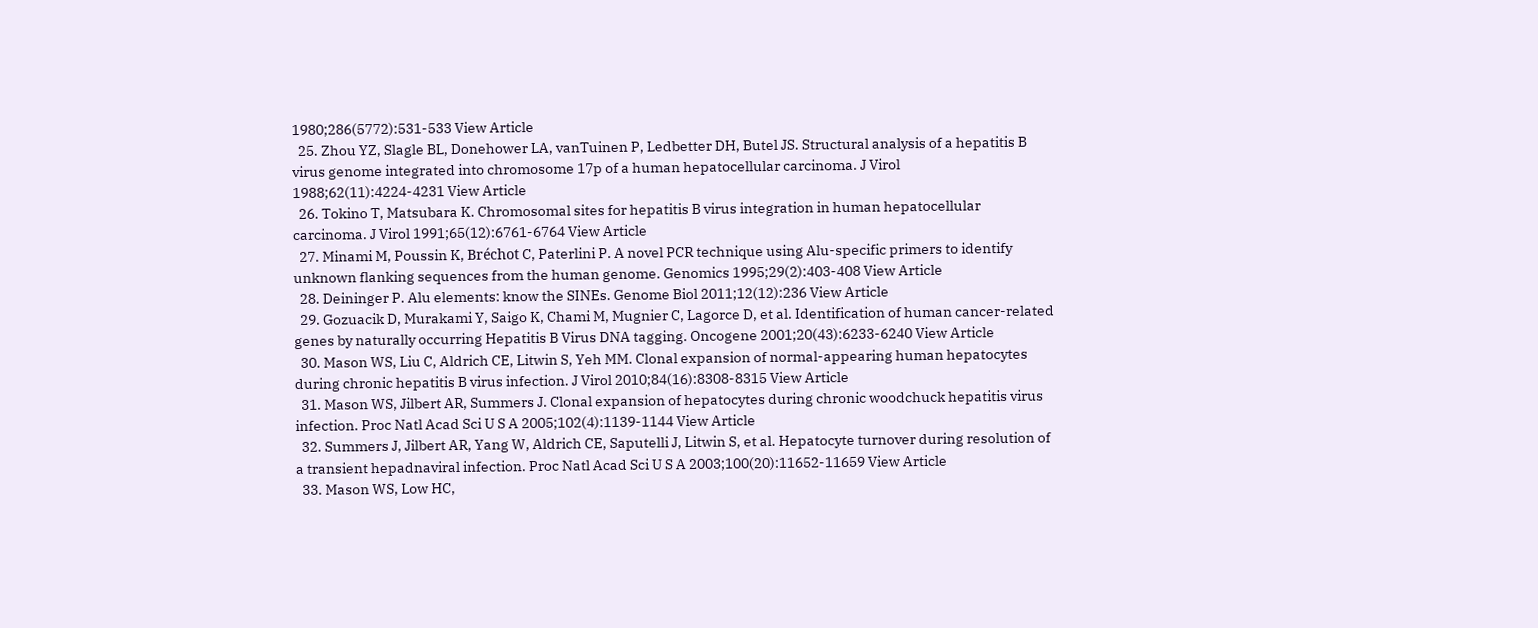1980;286(5772):531-533 View Article
  25. Zhou YZ, Slagle BL, Donehower LA, vanTuinen P, Ledbetter DH, Butel JS. Structural analysis of a hepatitis B virus genome integrated into chromosome 17p of a human hepatocellular carcinoma. J Virol 1988;62(11):4224-4231 View Article
  26. Tokino T, Matsubara K. Chromosomal sites for hepatitis B virus integration in human hepatocellular carcinoma. J Virol 1991;65(12):6761-6764 View Article
  27. Minami M, Poussin K, Bréchot C, Paterlini P. A novel PCR technique using Alu-specific primers to identify unknown flanking sequences from the human genome. Genomics 1995;29(2):403-408 View Article
  28. Deininger P. Alu elements: know the SINEs. Genome Biol 2011;12(12):236 View Article
  29. Gozuacik D, Murakami Y, Saigo K, Chami M, Mugnier C, Lagorce D, et al. Identification of human cancer-related genes by naturally occurring Hepatitis B Virus DNA tagging. Oncogene 2001;20(43):6233-6240 View Article
  30. Mason WS, Liu C, Aldrich CE, Litwin S, Yeh MM. Clonal expansion of normal-appearing human hepatocytes during chronic hepatitis B virus infection. J Virol 2010;84(16):8308-8315 View Article
  31. Mason WS, Jilbert AR, Summers J. Clonal expansion of hepatocytes during chronic woodchuck hepatitis virus infection. Proc Natl Acad Sci U S A 2005;102(4):1139-1144 View Article
  32. Summers J, Jilbert AR, Yang W, Aldrich CE, Saputelli J, Litwin S, et al. Hepatocyte turnover during resolution of a transient hepadnaviral infection. Proc Natl Acad Sci U S A 2003;100(20):11652-11659 View Article
  33. Mason WS, Low HC,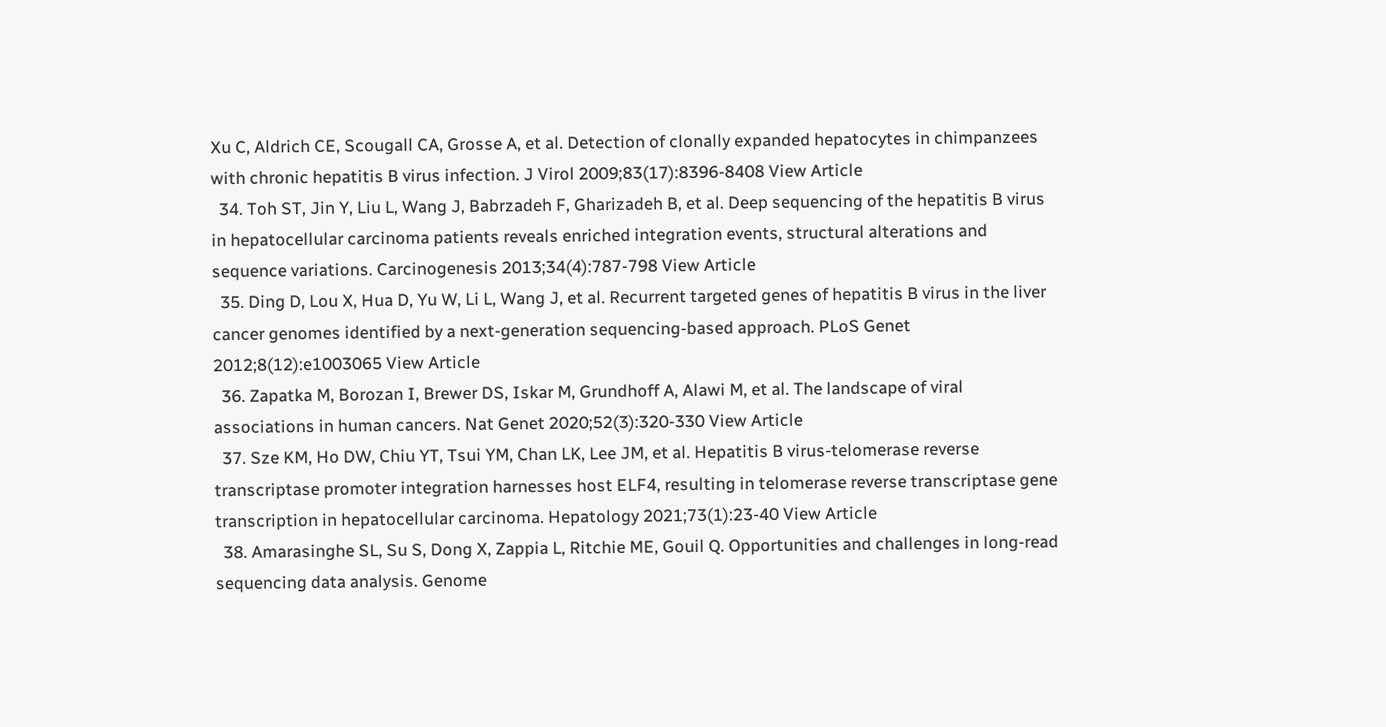Xu C, Aldrich CE, Scougall CA, Grosse A, et al. Detection of clonally expanded hepatocytes in chimpanzees with chronic hepatitis B virus infection. J Virol 2009;83(17):8396-8408 View Article
  34. Toh ST, Jin Y, Liu L, Wang J, Babrzadeh F, Gharizadeh B, et al. Deep sequencing of the hepatitis B virus in hepatocellular carcinoma patients reveals enriched integration events, structural alterations and sequence variations. Carcinogenesis 2013;34(4):787-798 View Article
  35. Ding D, Lou X, Hua D, Yu W, Li L, Wang J, et al. Recurrent targeted genes of hepatitis B virus in the liver cancer genomes identified by a next-generation sequencing-based approach. PLoS Genet 2012;8(12):e1003065 View Article
  36. Zapatka M, Borozan I, Brewer DS, Iskar M, Grundhoff A, Alawi M, et al. The landscape of viral associations in human cancers. Nat Genet 2020;52(3):320-330 View Article
  37. Sze KM, Ho DW, Chiu YT, Tsui YM, Chan LK, Lee JM, et al. Hepatitis B virus-telomerase reverse transcriptase promoter integration harnesses host ELF4, resulting in telomerase reverse transcriptase gene transcription in hepatocellular carcinoma. Hepatology 2021;73(1):23-40 View Article
  38. Amarasinghe SL, Su S, Dong X, Zappia L, Ritchie ME, Gouil Q. Opportunities and challenges in long-read sequencing data analysis. Genome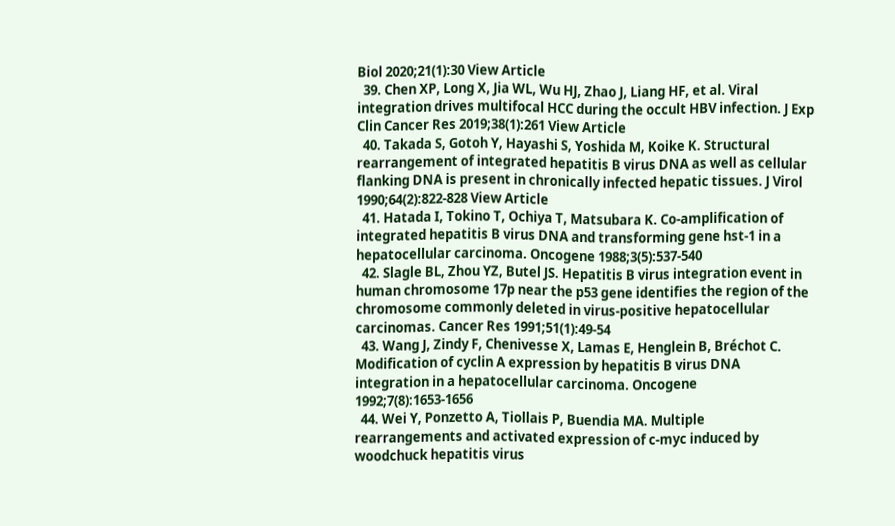Biol 2020;21(1):30 View Article
  39. Chen XP, Long X, Jia WL, Wu HJ, Zhao J, Liang HF, et al. Viral integration drives multifocal HCC during the occult HBV infection. J Exp Clin Cancer Res 2019;38(1):261 View Article
  40. Takada S, Gotoh Y, Hayashi S, Yoshida M, Koike K. Structural rearrangement of integrated hepatitis B virus DNA as well as cellular flanking DNA is present in chronically infected hepatic tissues. J Virol 1990;64(2):822-828 View Article
  41. Hatada I, Tokino T, Ochiya T, Matsubara K. Co-amplification of integrated hepatitis B virus DNA and transforming gene hst-1 in a hepatocellular carcinoma. Oncogene 1988;3(5):537-540
  42. Slagle BL, Zhou YZ, Butel JS. Hepatitis B virus integration event in human chromosome 17p near the p53 gene identifies the region of the chromosome commonly deleted in virus-positive hepatocellular carcinomas. Cancer Res 1991;51(1):49-54
  43. Wang J, Zindy F, Chenivesse X, Lamas E, Henglein B, Bréchot C. Modification of cyclin A expression by hepatitis B virus DNA integration in a hepatocellular carcinoma. Oncogene 1992;7(8):1653-1656
  44. Wei Y, Ponzetto A, Tiollais P, Buendia MA. Multiple rearrangements and activated expression of c-myc induced by woodchuck hepatitis virus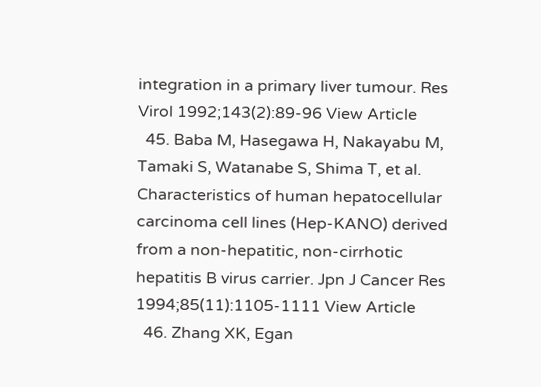integration in a primary liver tumour. Res Virol 1992;143(2):89-96 View Article
  45. Baba M, Hasegawa H, Nakayabu M, Tamaki S, Watanabe S, Shima T, et al. Characteristics of human hepatocellular carcinoma cell lines (Hep-KANO) derived from a non-hepatitic, non-cirrhotic hepatitis B virus carrier. Jpn J Cancer Res 1994;85(11):1105-1111 View Article
  46. Zhang XK, Egan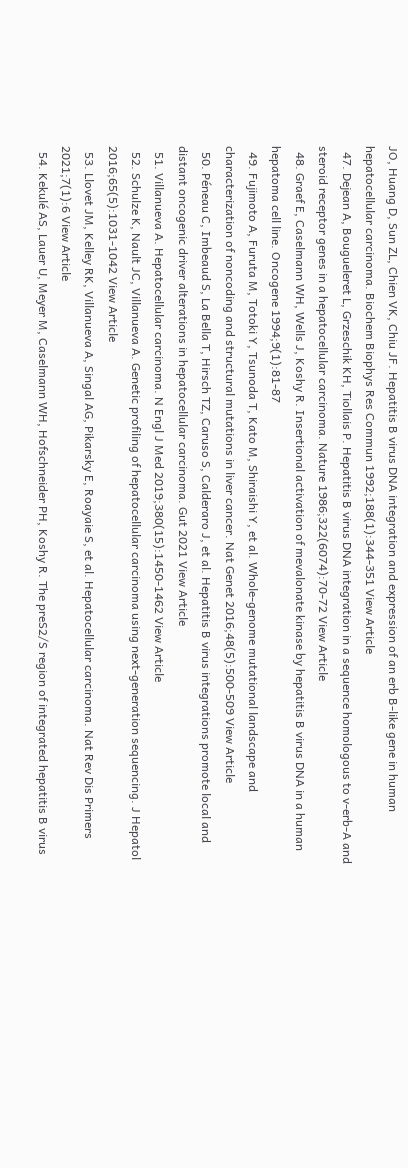JO, Huang D, Sun ZL, Chien VK, Chiu JF. Hepatitis B virus DNA integration and expression of an erb B-like gene in human hepatocellular carcinoma. Biochem Biophys Res Commun 1992;188(1):344-351 View Article
  47. Dejean A, Bougueleret L, Grzeschik KH, Tiollais P. Hepatitis B virus DNA integration in a sequence homologous to v-erb-A and steroid receptor genes in a hepatocellular carcinoma. Nature 1986;322(6074):70-72 View Article
  48. Graef E, Caselmann WH, Wells J, Koshy R. Insertional activation of mevalonate kinase by hepatitis B virus DNA in a human hepatoma cell line. Oncogene 1994;9(1):81-87
  49. Fujimoto A, Furuta M, Totoki Y, Tsunoda T, Kato M, Shiraishi Y, et al. Whole-genome mutational landscape and characterization of noncoding and structural mutations in liver cancer. Nat Genet 2016;48(5):500-509 View Article
  50. Péneau C, Imbeaud S, La Bella T, Hirsch TZ, Caruso S, Calderaro J, et al. Hepatitis B virus integrations promote local and distant oncogenic driver alterations in hepatocellular carcinoma. Gut 2021 View Article
  51. Villanueva A. Hepatocellular carcinoma. N Engl J Med 2019;380(15):1450-1462 View Article
  52. Schulze K, Nault JC, Villanueva A. Genetic profiling of hepatocellular carcinoma using next-generation sequencing. J Hepatol 2016;65(5):1031-1042 View Article
  53. Llovet JM, Kelley RK, Villanueva A, Singal AG, Pikarsky E, Roayaie S, et al. Hepatocellular carcinoma. Nat Rev Dis Primers 2021;7(1):6 View Article
  54. Kekulé AS, Lauer U, Meyer M, Caselmann WH, Hofschneider PH, Koshy R. The preS2/S region of integrated hepatitis B virus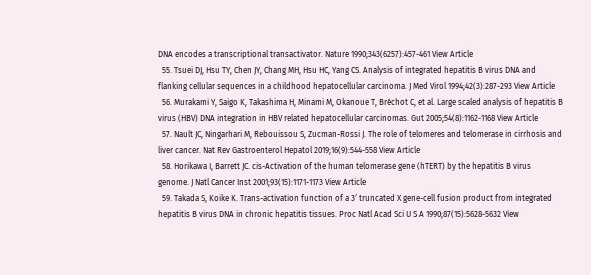DNA encodes a transcriptional transactivator. Nature 1990;343(6257):457-461 View Article
  55. Tsuei DJ, Hsu TY, Chen JY, Chang MH, Hsu HC, Yang CS. Analysis of integrated hepatitis B virus DNA and flanking cellular sequences in a childhood hepatocellular carcinoma. J Med Virol 1994;42(3):287-293 View Article
  56. Murakami Y, Saigo K, Takashima H, Minami M, Okanoue T, Bréchot C, et al. Large scaled analysis of hepatitis B virus (HBV) DNA integration in HBV related hepatocellular carcinomas. Gut 2005;54(8):1162-1168 View Article
  57. Nault JC, Ningarhari M, Rebouissou S, Zucman-Rossi J. The role of telomeres and telomerase in cirrhosis and liver cancer. Nat Rev Gastroenterol Hepatol 2019;16(9):544-558 View Article
  58. Horikawa I, Barrett JC. cis-Activation of the human telomerase gene (hTERT) by the hepatitis B virus genome. J Natl Cancer Inst 2001;93(15):1171-1173 View Article
  59. Takada S, Koike K. Trans-activation function of a 3′ truncated X gene-cell fusion product from integrated hepatitis B virus DNA in chronic hepatitis tissues. Proc Natl Acad Sci U S A 1990;87(15):5628-5632 View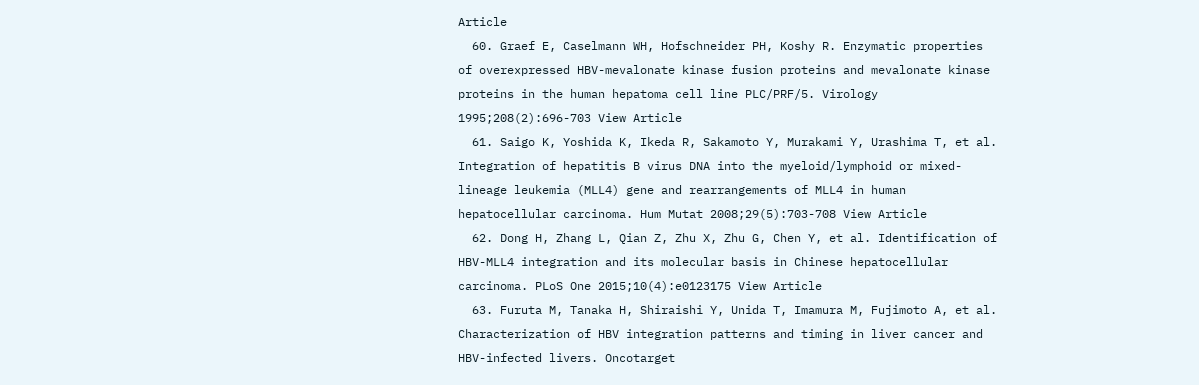Article
  60. Graef E, Caselmann WH, Hofschneider PH, Koshy R. Enzymatic properties of overexpressed HBV-mevalonate kinase fusion proteins and mevalonate kinase proteins in the human hepatoma cell line PLC/PRF/5. Virology 1995;208(2):696-703 View Article
  61. Saigo K, Yoshida K, Ikeda R, Sakamoto Y, Murakami Y, Urashima T, et al. Integration of hepatitis B virus DNA into the myeloid/lymphoid or mixed-lineage leukemia (MLL4) gene and rearrangements of MLL4 in human hepatocellular carcinoma. Hum Mutat 2008;29(5):703-708 View Article
  62. Dong H, Zhang L, Qian Z, Zhu X, Zhu G, Chen Y, et al. Identification of HBV-MLL4 integration and its molecular basis in Chinese hepatocellular carcinoma. PLoS One 2015;10(4):e0123175 View Article
  63. Furuta M, Tanaka H, Shiraishi Y, Unida T, Imamura M, Fujimoto A, et al. Characterization of HBV integration patterns and timing in liver cancer and HBV-infected livers. Oncotarget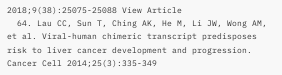2018;9(38):25075-25088 View Article
  64. Lau CC, Sun T, Ching AK, He M, Li JW, Wong AM, et al. Viral-human chimeric transcript predisposes risk to liver cancer development and progression. Cancer Cell 2014;25(3):335-349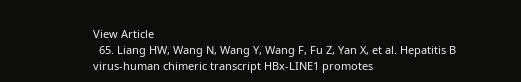View Article
  65. Liang HW, Wang N, Wang Y, Wang F, Fu Z, Yan X, et al. Hepatitis B virus-human chimeric transcript HBx-LINE1 promotes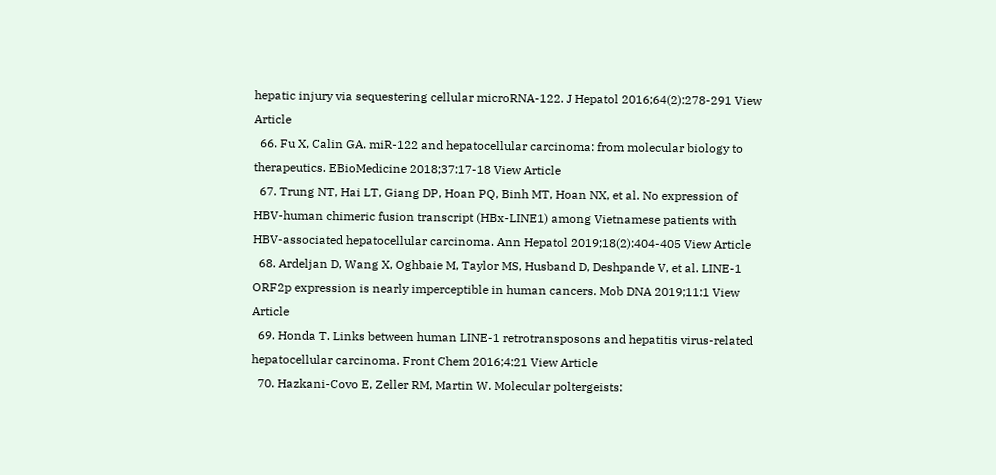hepatic injury via sequestering cellular microRNA-122. J Hepatol 2016;64(2):278-291 View Article
  66. Fu X, Calin GA. miR-122 and hepatocellular carcinoma: from molecular biology to therapeutics. EBioMedicine 2018;37:17-18 View Article
  67. Trung NT, Hai LT, Giang DP, Hoan PQ, Binh MT, Hoan NX, et al. No expression of HBV-human chimeric fusion transcript (HBx-LINE1) among Vietnamese patients with HBV-associated hepatocellular carcinoma. Ann Hepatol 2019;18(2):404-405 View Article
  68. Ardeljan D, Wang X, Oghbaie M, Taylor MS, Husband D, Deshpande V, et al. LINE-1 ORF2p expression is nearly imperceptible in human cancers. Mob DNA 2019;11:1 View Article
  69. Honda T. Links between human LINE-1 retrotransposons and hepatitis virus-related hepatocellular carcinoma. Front Chem 2016;4:21 View Article
  70. Hazkani-Covo E, Zeller RM, Martin W. Molecular poltergeists: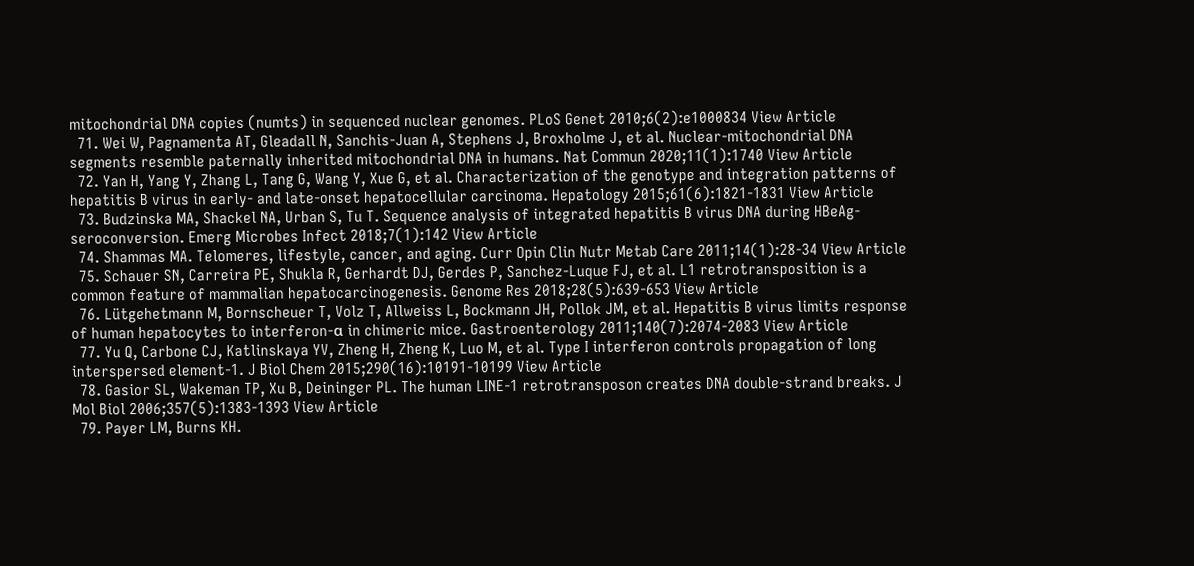mitochondrial DNA copies (numts) in sequenced nuclear genomes. PLoS Genet 2010;6(2):e1000834 View Article
  71. Wei W, Pagnamenta AT, Gleadall N, Sanchis-Juan A, Stephens J, Broxholme J, et al. Nuclear-mitochondrial DNA segments resemble paternally inherited mitochondrial DNA in humans. Nat Commun 2020;11(1):1740 View Article
  72. Yan H, Yang Y, Zhang L, Tang G, Wang Y, Xue G, et al. Characterization of the genotype and integration patterns of hepatitis B virus in early- and late-onset hepatocellular carcinoma. Hepatology 2015;61(6):1821-1831 View Article
  73. Budzinska MA, Shackel NA, Urban S, Tu T. Sequence analysis of integrated hepatitis B virus DNA during HBeAg-seroconversion. Emerg Microbes Infect 2018;7(1):142 View Article
  74. Shammas MA. Telomeres, lifestyle, cancer, and aging. Curr Opin Clin Nutr Metab Care 2011;14(1):28-34 View Article
  75. Schauer SN, Carreira PE, Shukla R, Gerhardt DJ, Gerdes P, Sanchez-Luque FJ, et al. L1 retrotransposition is a common feature of mammalian hepatocarcinogenesis. Genome Res 2018;28(5):639-653 View Article
  76. Lütgehetmann M, Bornscheuer T, Volz T, Allweiss L, Bockmann JH, Pollok JM, et al. Hepatitis B virus limits response of human hepatocytes to interferon-α in chimeric mice. Gastroenterology 2011;140(7):2074-2083 View Article
  77. Yu Q, Carbone CJ, Katlinskaya YV, Zheng H, Zheng K, Luo M, et al. Type I interferon controls propagation of long interspersed element-1. J Biol Chem 2015;290(16):10191-10199 View Article
  78. Gasior SL, Wakeman TP, Xu B, Deininger PL. The human LINE-1 retrotransposon creates DNA double-strand breaks. J Mol Biol 2006;357(5):1383-1393 View Article
  79. Payer LM, Burns KH.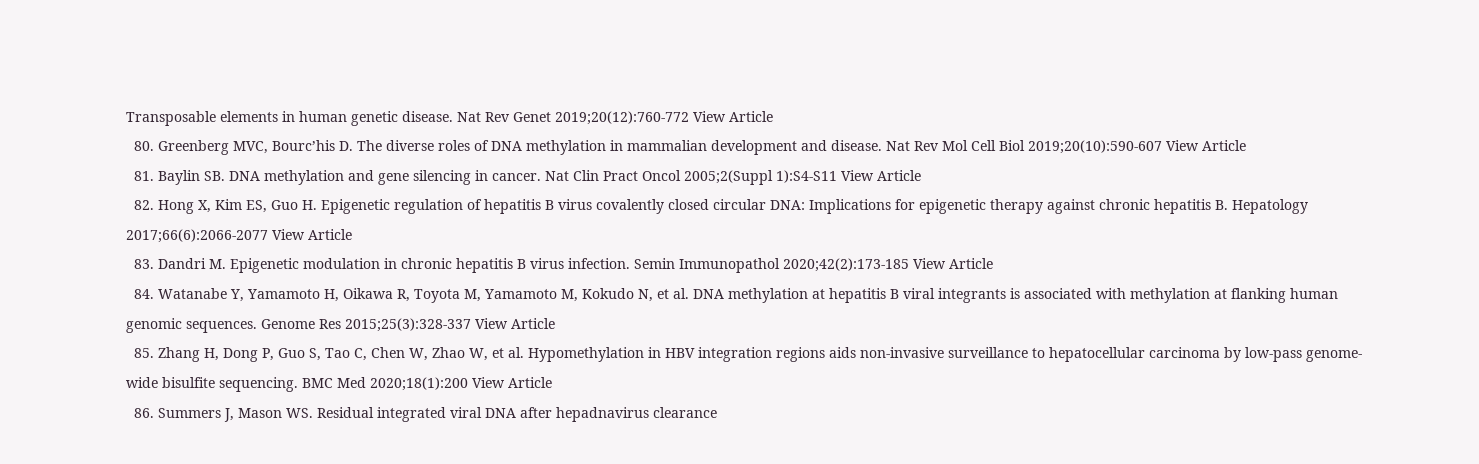Transposable elements in human genetic disease. Nat Rev Genet 2019;20(12):760-772 View Article
  80. Greenberg MVC, Bourc’his D. The diverse roles of DNA methylation in mammalian development and disease. Nat Rev Mol Cell Biol 2019;20(10):590-607 View Article
  81. Baylin SB. DNA methylation and gene silencing in cancer. Nat Clin Pract Oncol 2005;2(Suppl 1):S4-S11 View Article
  82. Hong X, Kim ES, Guo H. Epigenetic regulation of hepatitis B virus covalently closed circular DNA: Implications for epigenetic therapy against chronic hepatitis B. Hepatology 2017;66(6):2066-2077 View Article
  83. Dandri M. Epigenetic modulation in chronic hepatitis B virus infection. Semin Immunopathol 2020;42(2):173-185 View Article
  84. Watanabe Y, Yamamoto H, Oikawa R, Toyota M, Yamamoto M, Kokudo N, et al. DNA methylation at hepatitis B viral integrants is associated with methylation at flanking human genomic sequences. Genome Res 2015;25(3):328-337 View Article
  85. Zhang H, Dong P, Guo S, Tao C, Chen W, Zhao W, et al. Hypomethylation in HBV integration regions aids non-invasive surveillance to hepatocellular carcinoma by low-pass genome-wide bisulfite sequencing. BMC Med 2020;18(1):200 View Article
  86. Summers J, Mason WS. Residual integrated viral DNA after hepadnavirus clearance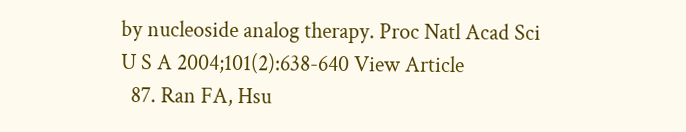by nucleoside analog therapy. Proc Natl Acad Sci U S A 2004;101(2):638-640 View Article
  87. Ran FA, Hsu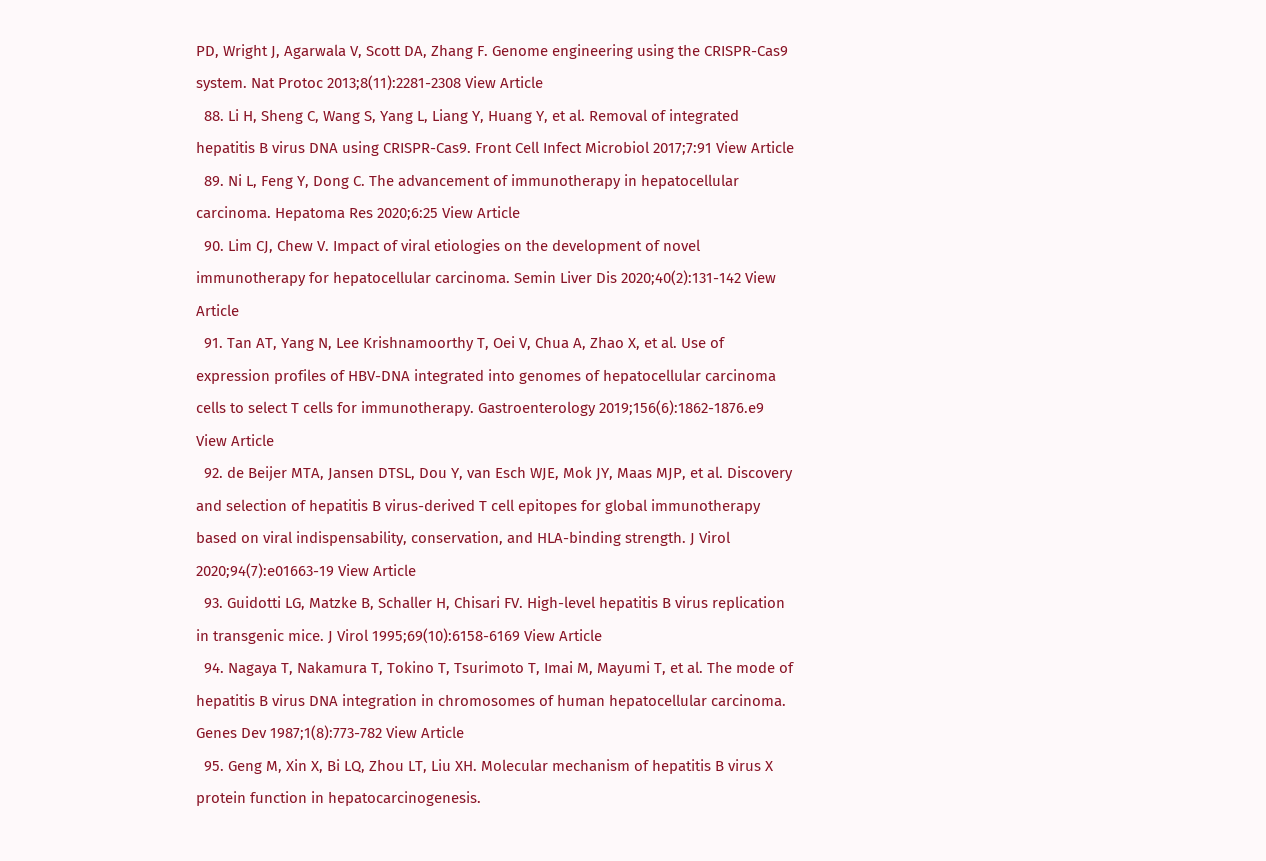PD, Wright J, Agarwala V, Scott DA, Zhang F. Genome engineering using the CRISPR-Cas9 system. Nat Protoc 2013;8(11):2281-2308 View Article
  88. Li H, Sheng C, Wang S, Yang L, Liang Y, Huang Y, et al. Removal of integrated hepatitis B virus DNA using CRISPR-Cas9. Front Cell Infect Microbiol 2017;7:91 View Article
  89. Ni L, Feng Y, Dong C. The advancement of immunotherapy in hepatocellular carcinoma. Hepatoma Res 2020;6:25 View Article
  90. Lim CJ, Chew V. Impact of viral etiologies on the development of novel immunotherapy for hepatocellular carcinoma. Semin Liver Dis 2020;40(2):131-142 View Article
  91. Tan AT, Yang N, Lee Krishnamoorthy T, Oei V, Chua A, Zhao X, et al. Use of expression profiles of HBV-DNA integrated into genomes of hepatocellular carcinoma cells to select T cells for immunotherapy. Gastroenterology 2019;156(6):1862-1876.e9 View Article
  92. de Beijer MTA, Jansen DTSL, Dou Y, van Esch WJE, Mok JY, Maas MJP, et al. Discovery and selection of hepatitis B virus-derived T cell epitopes for global immunotherapy based on viral indispensability, conservation, and HLA-binding strength. J Virol 2020;94(7):e01663-19 View Article
  93. Guidotti LG, Matzke B, Schaller H, Chisari FV. High-level hepatitis B virus replication in transgenic mice. J Virol 1995;69(10):6158-6169 View Article
  94. Nagaya T, Nakamura T, Tokino T, Tsurimoto T, Imai M, Mayumi T, et al. The mode of hepatitis B virus DNA integration in chromosomes of human hepatocellular carcinoma. Genes Dev 1987;1(8):773-782 View Article
  95. Geng M, Xin X, Bi LQ, Zhou LT, Liu XH. Molecular mechanism of hepatitis B virus X protein function in hepatocarcinogenesis.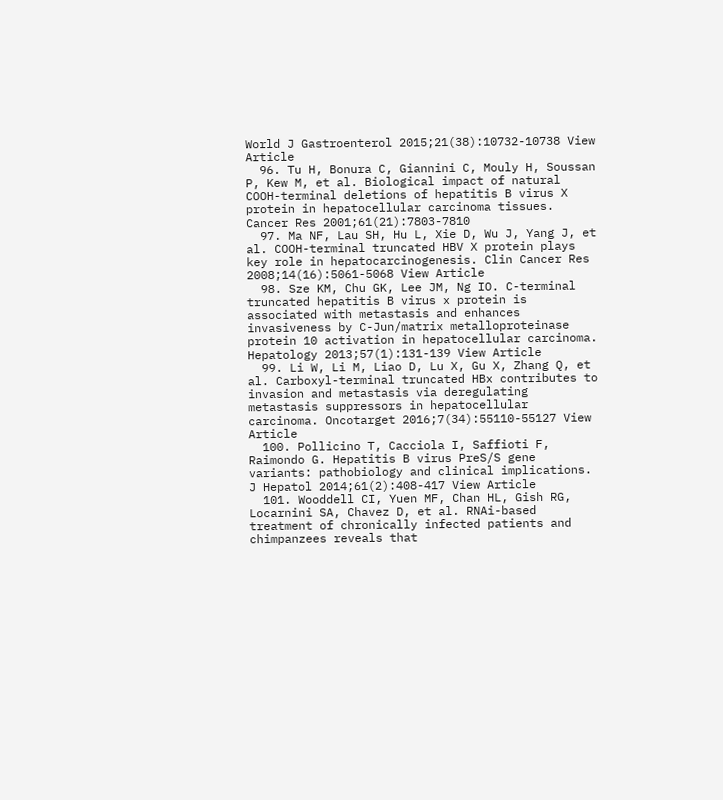World J Gastroenterol 2015;21(38):10732-10738 View Article
  96. Tu H, Bonura C, Giannini C, Mouly H, Soussan P, Kew M, et al. Biological impact of natural COOH-terminal deletions of hepatitis B virus X protein in hepatocellular carcinoma tissues. Cancer Res 2001;61(21):7803-7810
  97. Ma NF, Lau SH, Hu L, Xie D, Wu J, Yang J, et al. COOH-terminal truncated HBV X protein plays key role in hepatocarcinogenesis. Clin Cancer Res 2008;14(16):5061-5068 View Article
  98. Sze KM, Chu GK, Lee JM, Ng IO. C-terminal truncated hepatitis B virus x protein is associated with metastasis and enhances invasiveness by C-Jun/matrix metalloproteinase protein 10 activation in hepatocellular carcinoma. Hepatology 2013;57(1):131-139 View Article
  99. Li W, Li M, Liao D, Lu X, Gu X, Zhang Q, et al. Carboxyl-terminal truncated HBx contributes to invasion and metastasis via deregulating metastasis suppressors in hepatocellular carcinoma. Oncotarget 2016;7(34):55110-55127 View Article
  100. Pollicino T, Cacciola I, Saffioti F, Raimondo G. Hepatitis B virus PreS/S gene variants: pathobiology and clinical implications. J Hepatol 2014;61(2):408-417 View Article
  101. Wooddell CI, Yuen MF, Chan HL, Gish RG, Locarnini SA, Chavez D, et al. RNAi-based treatment of chronically infected patients and chimpanzees reveals that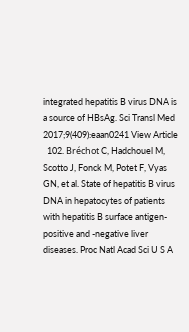integrated hepatitis B virus DNA is a source of HBsAg. Sci Transl Med 2017;9(409):eaan0241 View Article
  102. Bréchot C, Hadchouel M, Scotto J, Fonck M, Potet F, Vyas GN, et al. State of hepatitis B virus DNA in hepatocytes of patients with hepatitis B surface antigen-positive and -negative liver diseases. Proc Natl Acad Sci U S A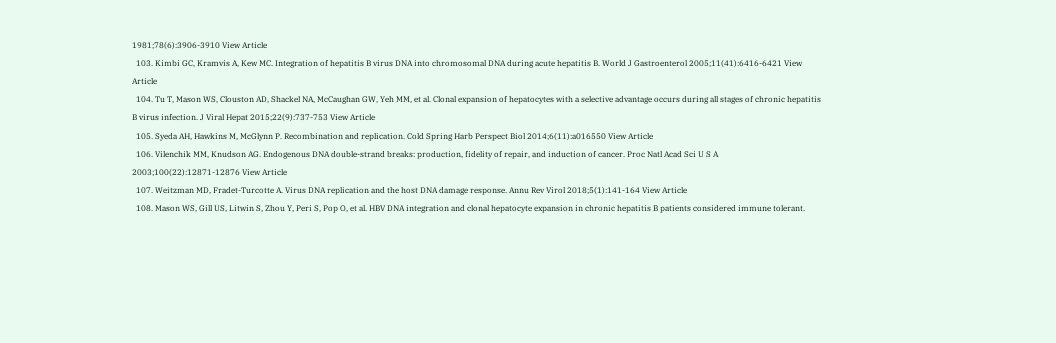1981;78(6):3906-3910 View Article
  103. Kimbi GC, Kramvis A, Kew MC. Integration of hepatitis B virus DNA into chromosomal DNA during acute hepatitis B. World J Gastroenterol 2005;11(41):6416-6421 View Article
  104. Tu T, Mason WS, Clouston AD, Shackel NA, McCaughan GW, Yeh MM, et al. Clonal expansion of hepatocytes with a selective advantage occurs during all stages of chronic hepatitis B virus infection. J Viral Hepat 2015;22(9):737-753 View Article
  105. Syeda AH, Hawkins M, McGlynn P. Recombination and replication. Cold Spring Harb Perspect Biol 2014;6(11):a016550 View Article
  106. Vilenchik MM, Knudson AG. Endogenous DNA double-strand breaks: production, fidelity of repair, and induction of cancer. Proc Natl Acad Sci U S A 2003;100(22):12871-12876 View Article
  107. Weitzman MD, Fradet-Turcotte A. Virus DNA replication and the host DNA damage response. Annu Rev Virol 2018;5(1):141-164 View Article
  108. Mason WS, Gill US, Litwin S, Zhou Y, Peri S, Pop O, et al. HBV DNA integration and clonal hepatocyte expansion in chronic hepatitis B patients considered immune tolerant.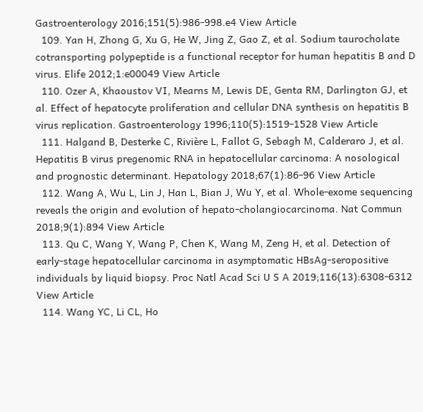Gastroenterology 2016;151(5):986-998.e4 View Article
  109. Yan H, Zhong G, Xu G, He W, Jing Z, Gao Z, et al. Sodium taurocholate cotransporting polypeptide is a functional receptor for human hepatitis B and D virus. Elife 2012;1:e00049 View Article
  110. Ozer A, Khaoustov VI, Mearns M, Lewis DE, Genta RM, Darlington GJ, et al. Effect of hepatocyte proliferation and cellular DNA synthesis on hepatitis B virus replication. Gastroenterology 1996;110(5):1519-1528 View Article
  111. Halgand B, Desterke C, Rivière L, Fallot G, Sebagh M, Calderaro J, et al. Hepatitis B virus pregenomic RNA in hepatocellular carcinoma: A nosological and prognostic determinant. Hepatology 2018;67(1):86-96 View Article
  112. Wang A, Wu L, Lin J, Han L, Bian J, Wu Y, et al. Whole-exome sequencing reveals the origin and evolution of hepato-cholangiocarcinoma. Nat Commun 2018;9(1):894 View Article
  113. Qu C, Wang Y, Wang P, Chen K, Wang M, Zeng H, et al. Detection of early-stage hepatocellular carcinoma in asymptomatic HBsAg-seropositive individuals by liquid biopsy. Proc Natl Acad Sci U S A 2019;116(13):6308-6312 View Article
  114. Wang YC, Li CL, Ho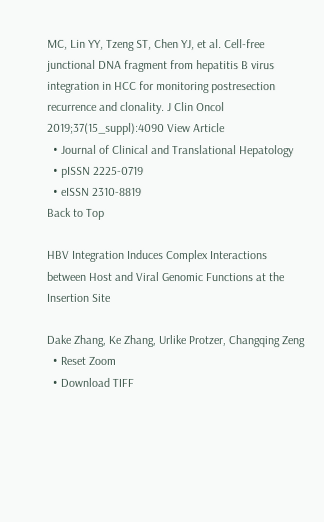MC, Lin YY, Tzeng ST, Chen YJ, et al. Cell-free junctional DNA fragment from hepatitis B virus integration in HCC for monitoring postresection recurrence and clonality. J Clin Oncol 2019;37(15_suppl):4090 View Article
  • Journal of Clinical and Translational Hepatology
  • pISSN 2225-0719
  • eISSN 2310-8819
Back to Top

HBV Integration Induces Complex Interactions between Host and Viral Genomic Functions at the Insertion Site

Dake Zhang, Ke Zhang, Urlike Protzer, Changqing Zeng
  • Reset Zoom
  • Download TIFF